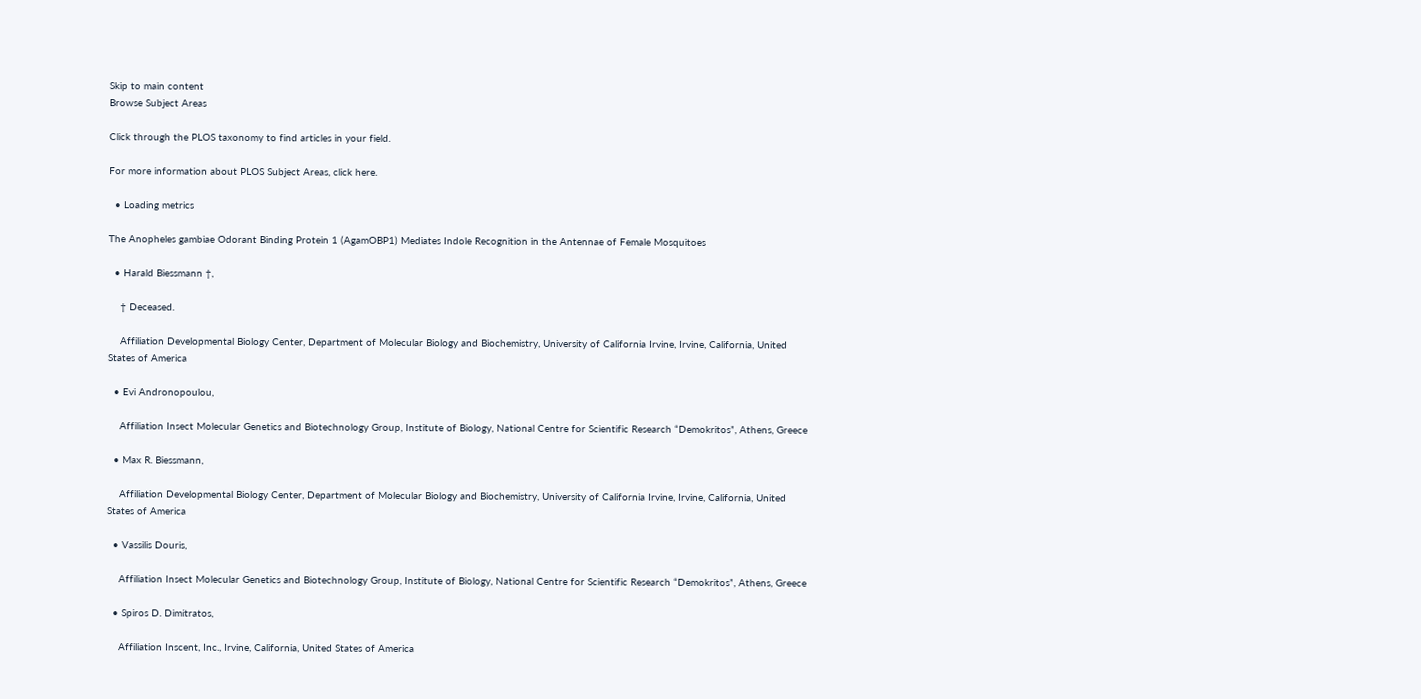Skip to main content
Browse Subject Areas

Click through the PLOS taxonomy to find articles in your field.

For more information about PLOS Subject Areas, click here.

  • Loading metrics

The Anopheles gambiae Odorant Binding Protein 1 (AgamOBP1) Mediates Indole Recognition in the Antennae of Female Mosquitoes

  • Harald Biessmann †,

    † Deceased.

    Affiliation Developmental Biology Center, Department of Molecular Biology and Biochemistry, University of California Irvine, Irvine, California, United States of America

  • Evi Andronopoulou,

    Affiliation Insect Molecular Genetics and Biotechnology Group, Institute of Biology, National Centre for Scientific Research “Demokritos”, Athens, Greece

  • Max R. Biessmann,

    Affiliation Developmental Biology Center, Department of Molecular Biology and Biochemistry, University of California Irvine, Irvine, California, United States of America

  • Vassilis Douris,

    Affiliation Insect Molecular Genetics and Biotechnology Group, Institute of Biology, National Centre for Scientific Research “Demokritos”, Athens, Greece

  • Spiros D. Dimitratos,

    Affiliation Inscent, Inc., Irvine, California, United States of America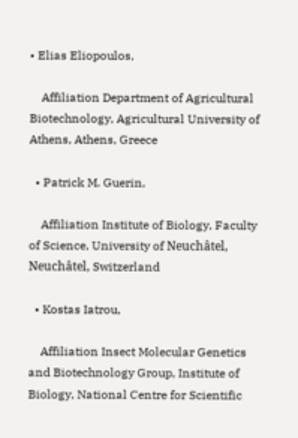• Elias Eliopoulos,

    Affiliation Department of Agricultural Biotechnology, Agricultural University of Athens, Athens, Greece

  • Patrick M. Guerin,

    Affiliation Institute of Biology, Faculty of Science, University of Neuchâtel, Neuchâtel, Switzerland

  • Kostas Iatrou,

    Affiliation Insect Molecular Genetics and Biotechnology Group, Institute of Biology, National Centre for Scientific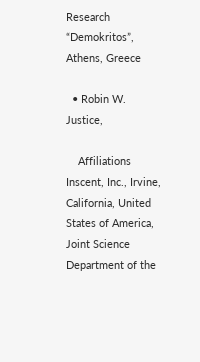Research “Demokritos”, Athens, Greece

  • Robin W. Justice,

    Affiliations Inscent, Inc., Irvine, California, United States of America, Joint Science Department of the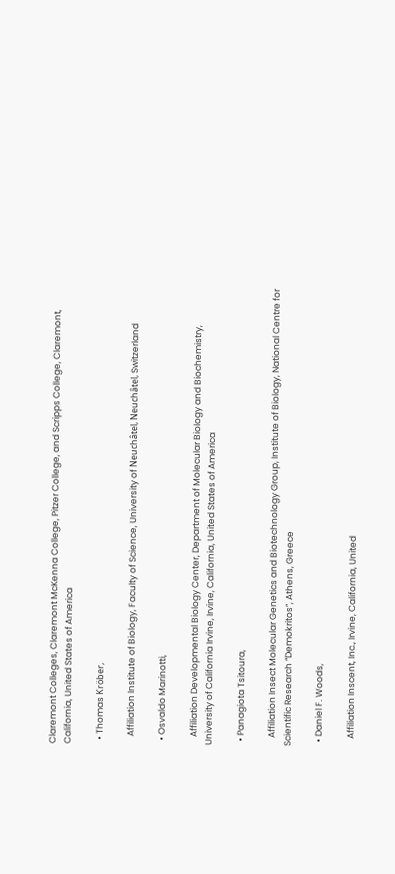Claremont Colleges, Claremont McKenna College, Pitzer College, and Scripps College, Claremont, California, United States of America

  • Thomas Kröber,

    Affiliation Institute of Biology, Faculty of Science, University of Neuchâtel, Neuchâtel, Switzerland

  • Osvaldo Marinotti,

    Affiliation Developmental Biology Center, Department of Molecular Biology and Biochemistry, University of California Irvine, Irvine, California, United States of America

  • Panagiota Tsitoura,

    Affiliation Insect Molecular Genetics and Biotechnology Group, Institute of Biology, National Centre for Scientific Research “Demokritos”, Athens, Greece

  • Daniel F. Woods,

    Affiliation Inscent, Inc., Irvine, California, United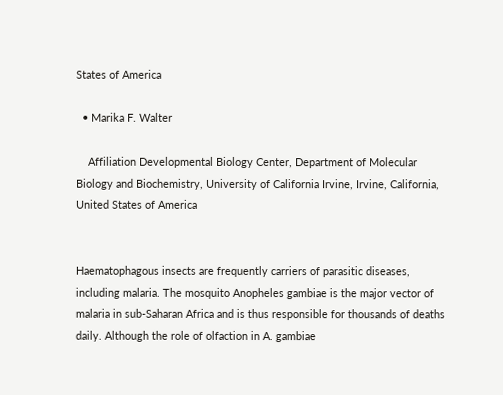States of America

  • Marika F. Walter

    Affiliation Developmental Biology Center, Department of Molecular Biology and Biochemistry, University of California Irvine, Irvine, California, United States of America


Haematophagous insects are frequently carriers of parasitic diseases, including malaria. The mosquito Anopheles gambiae is the major vector of malaria in sub-Saharan Africa and is thus responsible for thousands of deaths daily. Although the role of olfaction in A. gambiae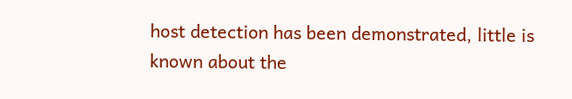host detection has been demonstrated, little is known about the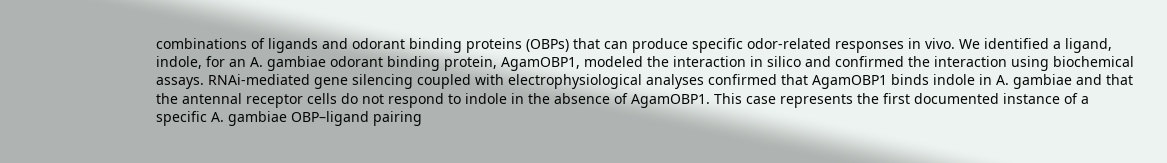combinations of ligands and odorant binding proteins (OBPs) that can produce specific odor-related responses in vivo. We identified a ligand, indole, for an A. gambiae odorant binding protein, AgamOBP1, modeled the interaction in silico and confirmed the interaction using biochemical assays. RNAi-mediated gene silencing coupled with electrophysiological analyses confirmed that AgamOBP1 binds indole in A. gambiae and that the antennal receptor cells do not respond to indole in the absence of AgamOBP1. This case represents the first documented instance of a specific A. gambiae OBP–ligand pairing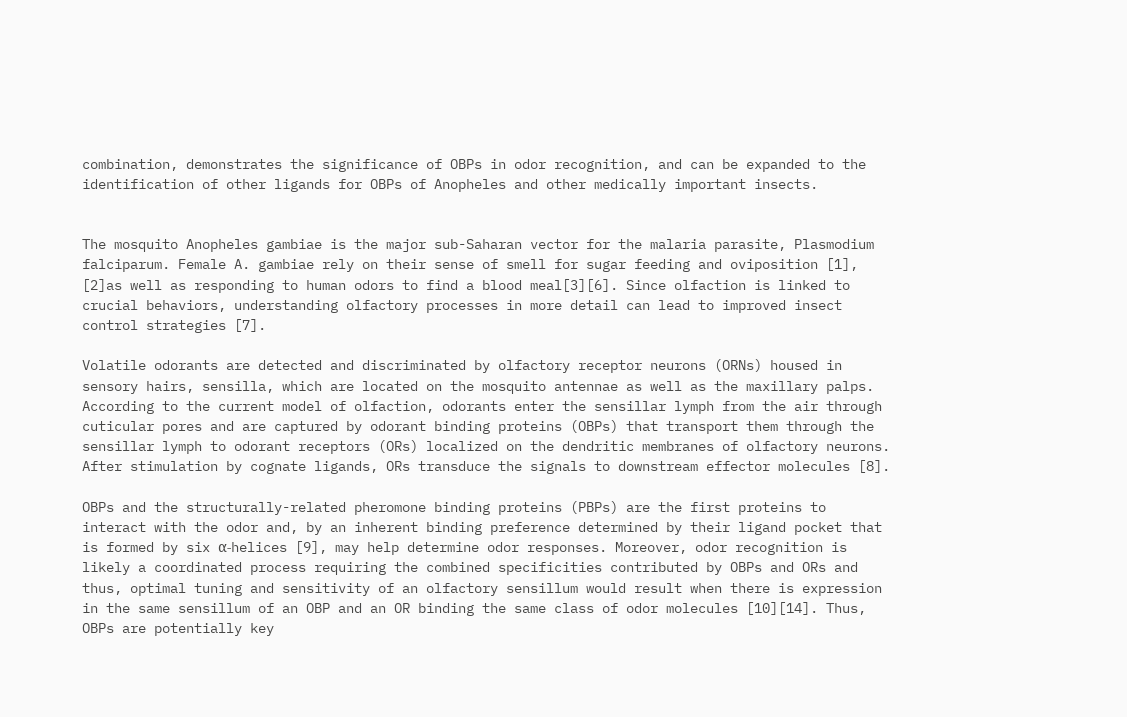combination, demonstrates the significance of OBPs in odor recognition, and can be expanded to the identification of other ligands for OBPs of Anopheles and other medically important insects.


The mosquito Anopheles gambiae is the major sub-Saharan vector for the malaria parasite, Plasmodium falciparum. Female A. gambiae rely on their sense of smell for sugar feeding and oviposition [1], [2]as well as responding to human odors to find a blood meal[3][6]. Since olfaction is linked to crucial behaviors, understanding olfactory processes in more detail can lead to improved insect control strategies [7].

Volatile odorants are detected and discriminated by olfactory receptor neurons (ORNs) housed in sensory hairs, sensilla, which are located on the mosquito antennae as well as the maxillary palps. According to the current model of olfaction, odorants enter the sensillar lymph from the air through cuticular pores and are captured by odorant binding proteins (OBPs) that transport them through the sensillar lymph to odorant receptors (ORs) localized on the dendritic membranes of olfactory neurons. After stimulation by cognate ligands, ORs transduce the signals to downstream effector molecules [8].

OBPs and the structurally-related pheromone binding proteins (PBPs) are the first proteins to interact with the odor and, by an inherent binding preference determined by their ligand pocket that is formed by six α-helices [9], may help determine odor responses. Moreover, odor recognition is likely a coordinated process requiring the combined specificities contributed by OBPs and ORs and thus, optimal tuning and sensitivity of an olfactory sensillum would result when there is expression in the same sensillum of an OBP and an OR binding the same class of odor molecules [10][14]. Thus, OBPs are potentially key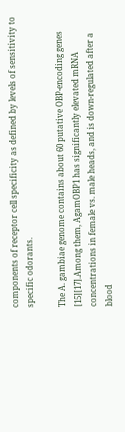components of receptor cell specificity as defined by levels of sensitivity to specific odorants.

The A. gambiae genome contains about 60 putative OBP-encoding genes [15][17].Among them, AgamOBP1 has significantly elevated mRNA concentrations in female vs. male heads, and is down-regulated after a blood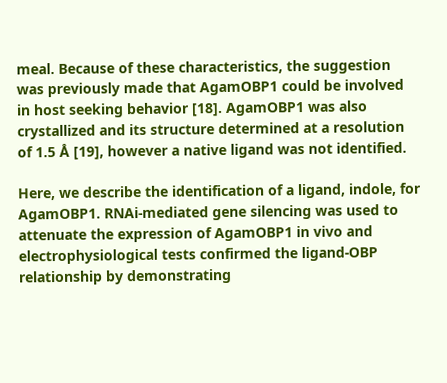meal. Because of these characteristics, the suggestion was previously made that AgamOBP1 could be involved in host seeking behavior [18]. AgamOBP1 was also crystallized and its structure determined at a resolution of 1.5 Å [19], however a native ligand was not identified.

Here, we describe the identification of a ligand, indole, for AgamOBP1. RNAi-mediated gene silencing was used to attenuate the expression of AgamOBP1 in vivo and electrophysiological tests confirmed the ligand-OBP relationship by demonstrating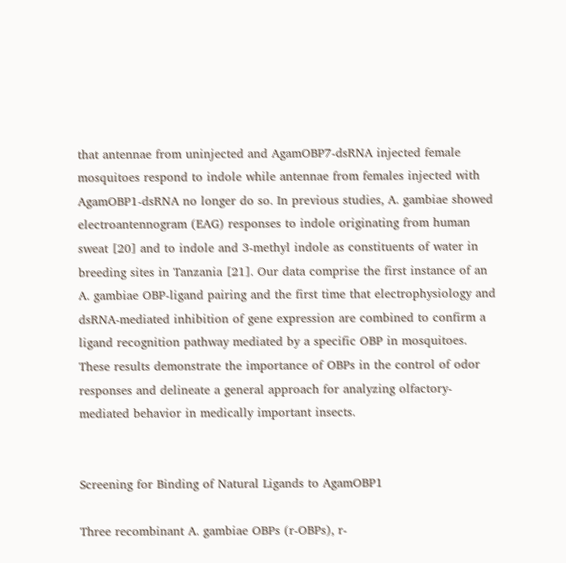that antennae from uninjected and AgamOBP7-dsRNA injected female mosquitoes respond to indole while antennae from females injected with AgamOBP1-dsRNA no longer do so. In previous studies, A. gambiae showed electroantennogram (EAG) responses to indole originating from human sweat [20] and to indole and 3-methyl indole as constituents of water in breeding sites in Tanzania [21]. Our data comprise the first instance of an A. gambiae OBP-ligand pairing and the first time that electrophysiology and dsRNA-mediated inhibition of gene expression are combined to confirm a ligand recognition pathway mediated by a specific OBP in mosquitoes. These results demonstrate the importance of OBPs in the control of odor responses and delineate a general approach for analyzing olfactory-mediated behavior in medically important insects.


Screening for Binding of Natural Ligands to AgamOBP1

Three recombinant A. gambiae OBPs (r-OBPs), r-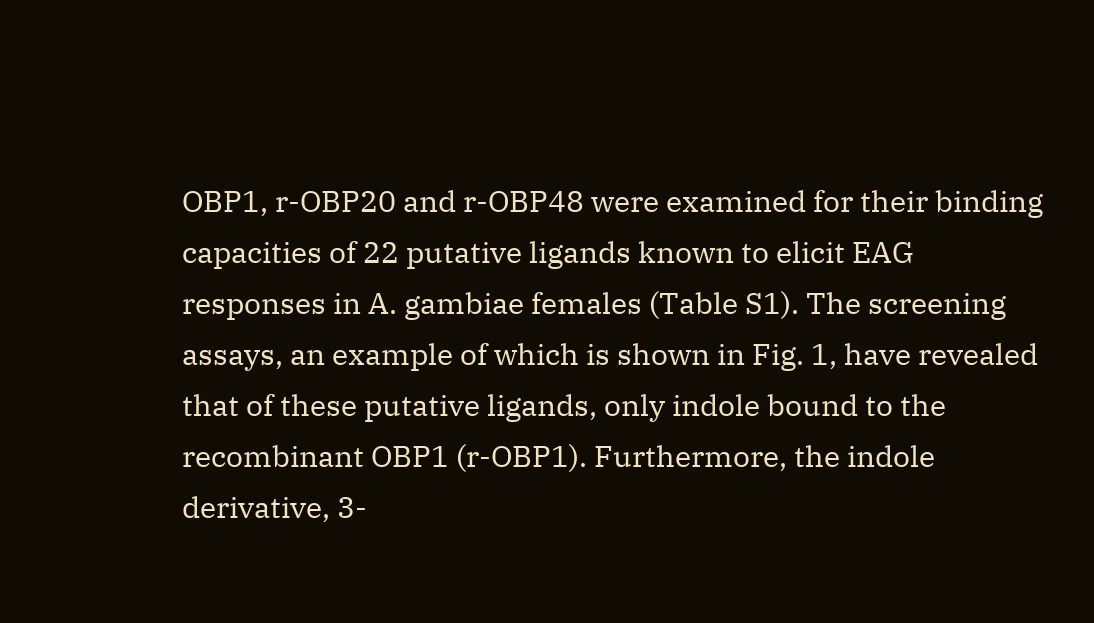OBP1, r-OBP20 and r-OBP48 were examined for their binding capacities of 22 putative ligands known to elicit EAG responses in A. gambiae females (Table S1). The screening assays, an example of which is shown in Fig. 1, have revealed that of these putative ligands, only indole bound to the recombinant OBP1 (r-OBP1). Furthermore, the indole derivative, 3-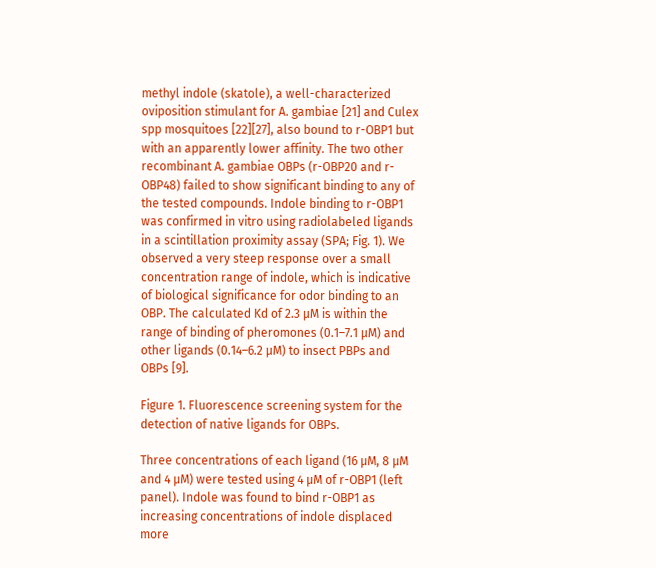methyl indole (skatole), a well-characterized oviposition stimulant for A. gambiae [21] and Culex spp mosquitoes [22][27], also bound to r-OBP1 but with an apparently lower affinity. The two other recombinant A. gambiae OBPs (r-OBP20 and r-OBP48) failed to show significant binding to any of the tested compounds. Indole binding to r-OBP1 was confirmed in vitro using radiolabeled ligands in a scintillation proximity assay (SPA; Fig. 1). We observed a very steep response over a small concentration range of indole, which is indicative of biological significance for odor binding to an OBP. The calculated Kd of 2.3 µM is within the range of binding of pheromones (0.1–7.1 µM) and other ligands (0.14–6.2 µM) to insect PBPs and OBPs [9].

Figure 1. Fluorescence screening system for the detection of native ligands for OBPs.

Three concentrations of each ligand (16 µM, 8 µM and 4 µM) were tested using 4 µM of r-OBP1 (left panel). Indole was found to bind r-OBP1 as increasing concentrations of indole displaced more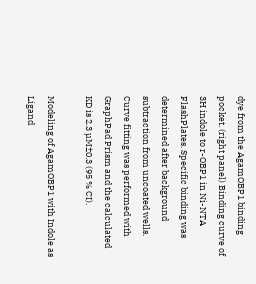dye from the AgamOBP1 binding pocket. (right panel) Binding curve of 3H indole to r-OBP1 in Ni-NTA FlashPlates. Specific binding was determined after background subtraction from uncoated wells. Curve fitting was performed with GraphPad Prism and the calculated KD is 2.3 µM±0.3 (95 % CI).

Modeling of AgamOBP1 with Indole as Ligand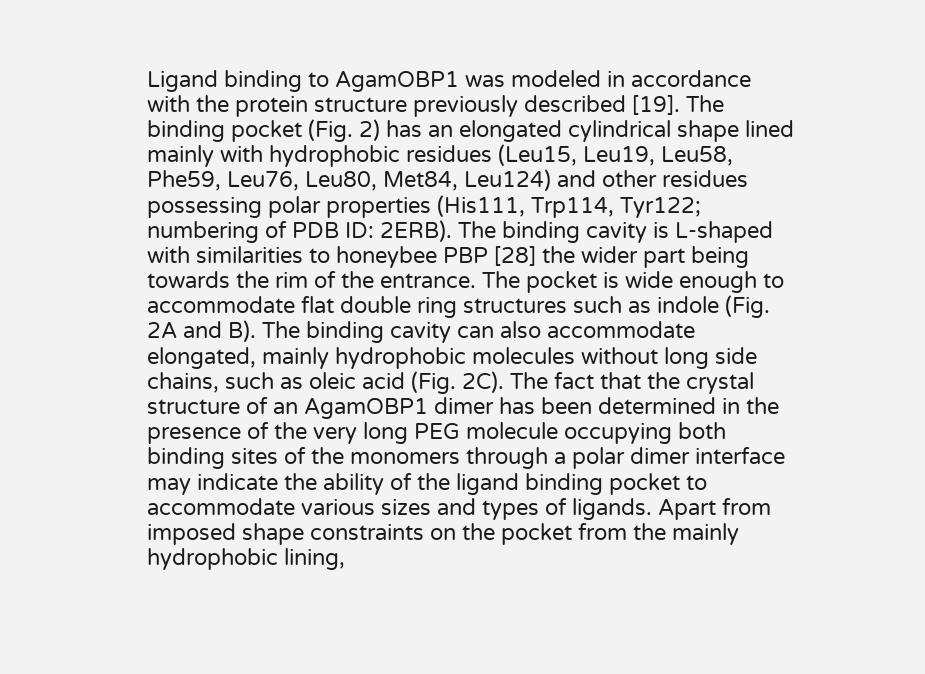Ligand binding to AgamOBP1 was modeled in accordance with the protein structure previously described [19]. The binding pocket (Fig. 2) has an elongated cylindrical shape lined mainly with hydrophobic residues (Leu15, Leu19, Leu58, Phe59, Leu76, Leu80, Met84, Leu124) and other residues possessing polar properties (His111, Trp114, Tyr122; numbering of PDB ID: 2ERB). The binding cavity is L-shaped with similarities to honeybee PBP [28] the wider part being towards the rim of the entrance. The pocket is wide enough to accommodate flat double ring structures such as indole (Fig. 2A and B). The binding cavity can also accommodate elongated, mainly hydrophobic molecules without long side chains, such as oleic acid (Fig. 2C). The fact that the crystal structure of an AgamOBP1 dimer has been determined in the presence of the very long PEG molecule occupying both binding sites of the monomers through a polar dimer interface may indicate the ability of the ligand binding pocket to accommodate various sizes and types of ligands. Apart from imposed shape constraints on the pocket from the mainly hydrophobic lining,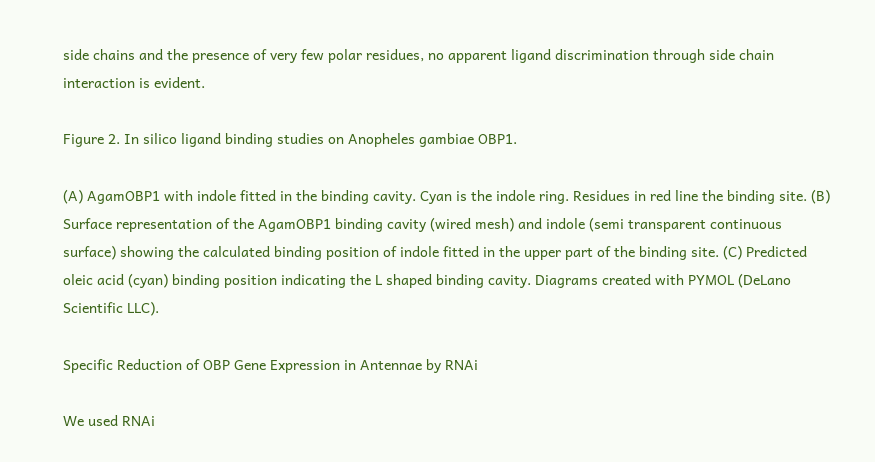side chains and the presence of very few polar residues, no apparent ligand discrimination through side chain interaction is evident.

Figure 2. In silico ligand binding studies on Anopheles gambiae OBP1.

(A) AgamOBP1 with indole fitted in the binding cavity. Cyan is the indole ring. Residues in red line the binding site. (B) Surface representation of the AgamOBP1 binding cavity (wired mesh) and indole (semi transparent continuous surface) showing the calculated binding position of indole fitted in the upper part of the binding site. (C) Predicted oleic acid (cyan) binding position indicating the L shaped binding cavity. Diagrams created with PYMOL (DeLano Scientific LLC).

Specific Reduction of OBP Gene Expression in Antennae by RNAi

We used RNAi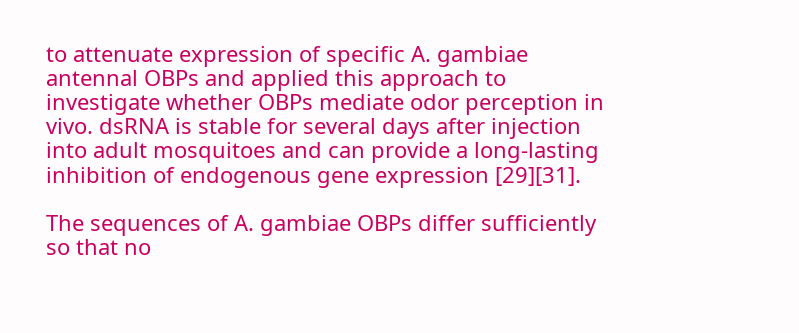to attenuate expression of specific A. gambiae antennal OBPs and applied this approach to investigate whether OBPs mediate odor perception in vivo. dsRNA is stable for several days after injection into adult mosquitoes and can provide a long-lasting inhibition of endogenous gene expression [29][31].

The sequences of A. gambiae OBPs differ sufficiently so that no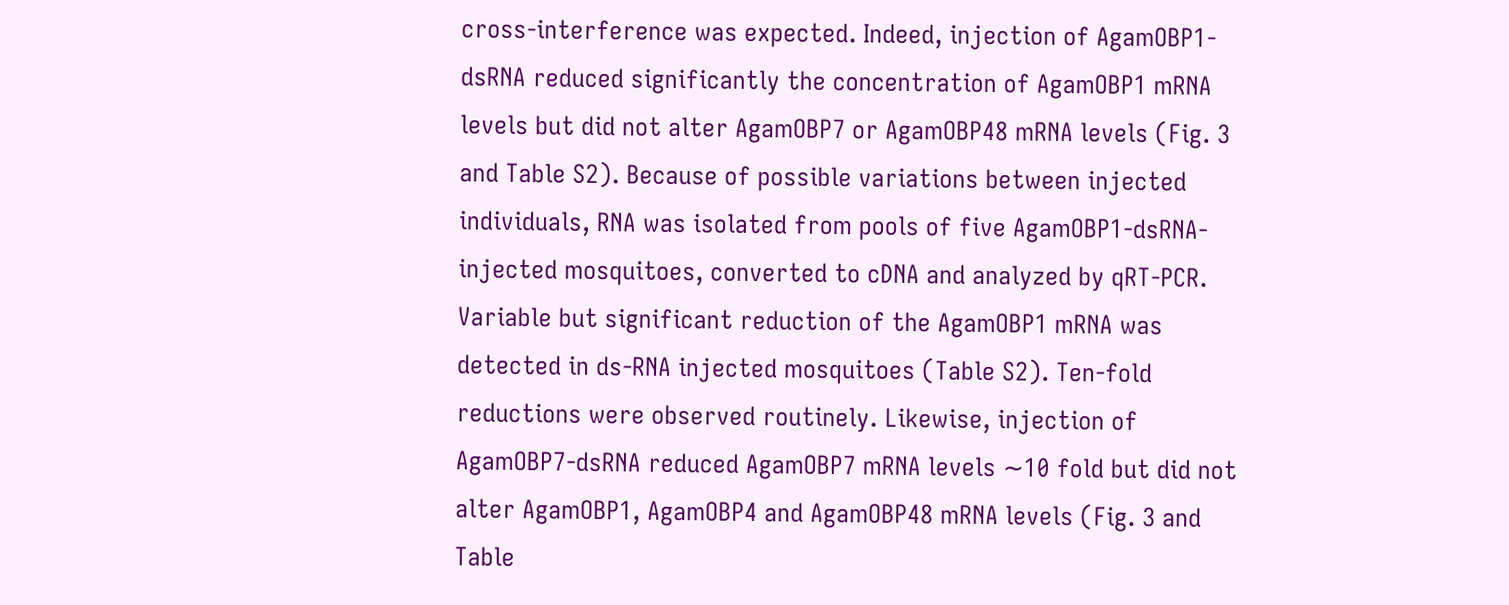cross-interference was expected. Indeed, injection of AgamOBP1-dsRNA reduced significantly the concentration of AgamOBP1 mRNA levels but did not alter AgamOBP7 or AgamOBP48 mRNA levels (Fig. 3 and Table S2). Because of possible variations between injected individuals, RNA was isolated from pools of five AgamOBP1-dsRNA-injected mosquitoes, converted to cDNA and analyzed by qRT-PCR. Variable but significant reduction of the AgamOBP1 mRNA was detected in ds-RNA injected mosquitoes (Table S2). Ten-fold reductions were observed routinely. Likewise, injection of AgamOBP7-dsRNA reduced AgamOBP7 mRNA levels ∼10 fold but did not alter AgamOBP1, AgamOBP4 and AgamOBP48 mRNA levels (Fig. 3 and Table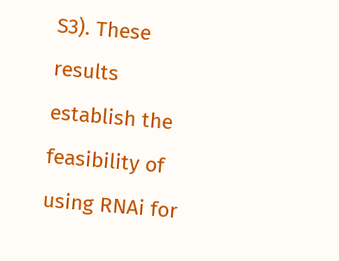S3). These results establish the feasibility of using RNAi for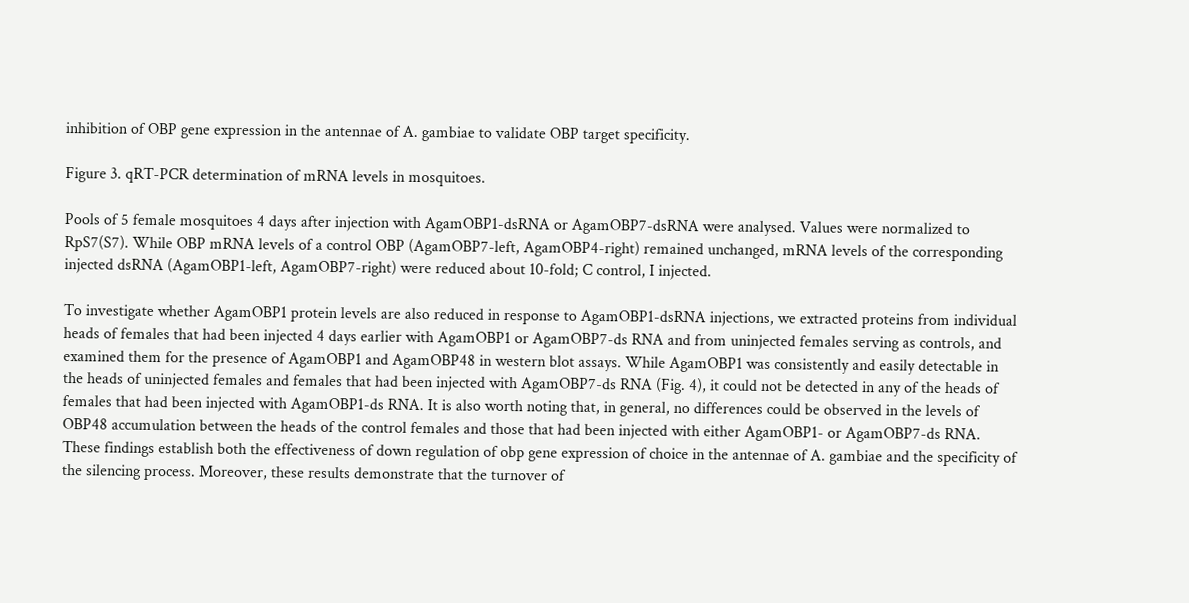inhibition of OBP gene expression in the antennae of A. gambiae to validate OBP target specificity.

Figure 3. qRT-PCR determination of mRNA levels in mosquitoes.

Pools of 5 female mosquitoes 4 days after injection with AgamOBP1-dsRNA or AgamOBP7-dsRNA were analysed. Values were normalized to RpS7(S7). While OBP mRNA levels of a control OBP (AgamOBP7-left, AgamOBP4-right) remained unchanged, mRNA levels of the corresponding injected dsRNA (AgamOBP1-left, AgamOBP7-right) were reduced about 10-fold; C control, I injected.

To investigate whether AgamOBP1 protein levels are also reduced in response to AgamOBP1-dsRNA injections, we extracted proteins from individual heads of females that had been injected 4 days earlier with AgamOBP1 or AgamOBP7-ds RNA and from uninjected females serving as controls, and examined them for the presence of AgamOBP1 and AgamOBP48 in western blot assays. While AgamOBP1 was consistently and easily detectable in the heads of uninjected females and females that had been injected with AgamOBP7-ds RNA (Fig. 4), it could not be detected in any of the heads of females that had been injected with AgamOBP1-ds RNA. It is also worth noting that, in general, no differences could be observed in the levels of OBP48 accumulation between the heads of the control females and those that had been injected with either AgamOBP1- or AgamOBP7-ds RNA. These findings establish both the effectiveness of down regulation of obp gene expression of choice in the antennae of A. gambiae and the specificity of the silencing process. Moreover, these results demonstrate that the turnover of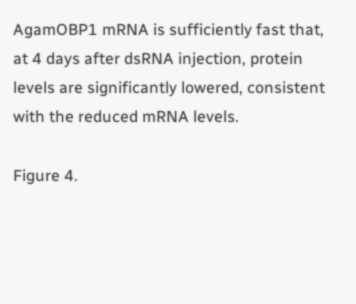AgamOBP1 mRNA is sufficiently fast that, at 4 days after dsRNA injection, protein levels are significantly lowered, consistent with the reduced mRNA levels.

Figure 4.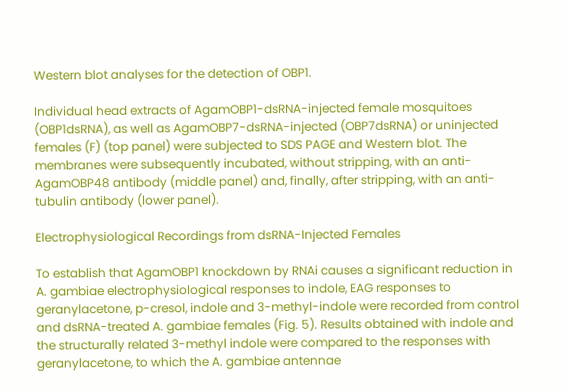Western blot analyses for the detection of OBP1.

Individual head extracts of AgamOBP1-dsRNA-injected female mosquitoes (OBP1dsRNA), as well as AgamOBP7-dsRNA-injected (OBP7dsRNA) or uninjected females (F) (top panel) were subjected to SDS PAGE and Western blot. The membranes were subsequently incubated, without stripping, with an anti-AgamOBP48 antibody (middle panel) and, finally, after stripping, with an anti-tubulin antibody (lower panel).

Electrophysiological Recordings from dsRNA-Injected Females

To establish that AgamOBP1 knockdown by RNAi causes a significant reduction in A. gambiae electrophysiological responses to indole, EAG responses to geranylacetone, p-cresol, indole and 3-methyl-indole were recorded from control and dsRNA-treated A. gambiae females (Fig. 5). Results obtained with indole and the structurally related 3-methyl indole were compared to the responses with geranylacetone, to which the A. gambiae antennae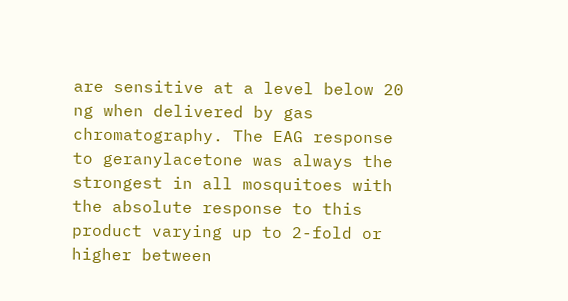are sensitive at a level below 20 ng when delivered by gas chromatography. The EAG response to geranylacetone was always the strongest in all mosquitoes with the absolute response to this product varying up to 2-fold or higher between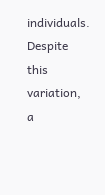individuals. Despite this variation, a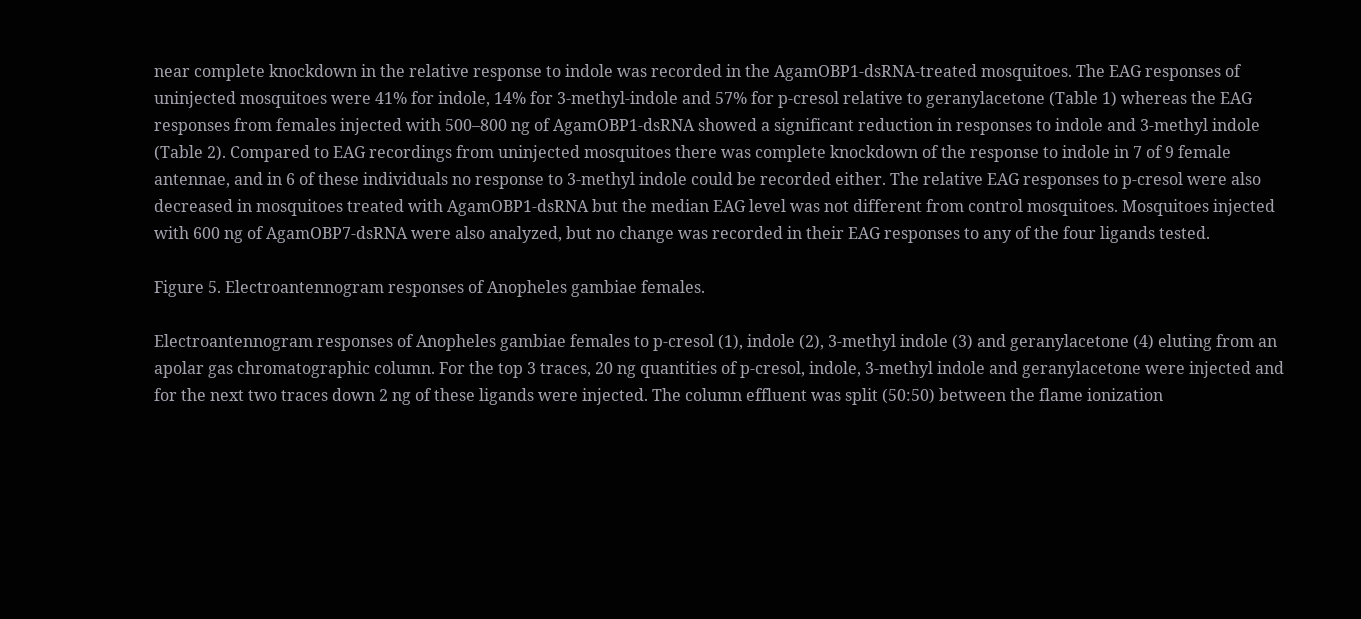near complete knockdown in the relative response to indole was recorded in the AgamOBP1-dsRNA-treated mosquitoes. The EAG responses of uninjected mosquitoes were 41% for indole, 14% for 3-methyl-indole and 57% for p-cresol relative to geranylacetone (Table 1) whereas the EAG responses from females injected with 500–800 ng of AgamOBP1-dsRNA showed a significant reduction in responses to indole and 3-methyl indole (Table 2). Compared to EAG recordings from uninjected mosquitoes there was complete knockdown of the response to indole in 7 of 9 female antennae, and in 6 of these individuals no response to 3-methyl indole could be recorded either. The relative EAG responses to p-cresol were also decreased in mosquitoes treated with AgamOBP1-dsRNA but the median EAG level was not different from control mosquitoes. Mosquitoes injected with 600 ng of AgamOBP7-dsRNA were also analyzed, but no change was recorded in their EAG responses to any of the four ligands tested.

Figure 5. Electroantennogram responses of Anopheles gambiae females.

Electroantennogram responses of Anopheles gambiae females to p-cresol (1), indole (2), 3-methyl indole (3) and geranylacetone (4) eluting from an apolar gas chromatographic column. For the top 3 traces, 20 ng quantities of p-cresol, indole, 3-methyl indole and geranylacetone were injected and for the next two traces down 2 ng of these ligands were injected. The column effluent was split (50:50) between the flame ionization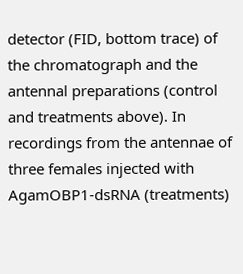detector (FID, bottom trace) of the chromatograph and the antennal preparations (control and treatments above). In recordings from the antennae of three females injected with AgamOBP1-dsRNA (treatments)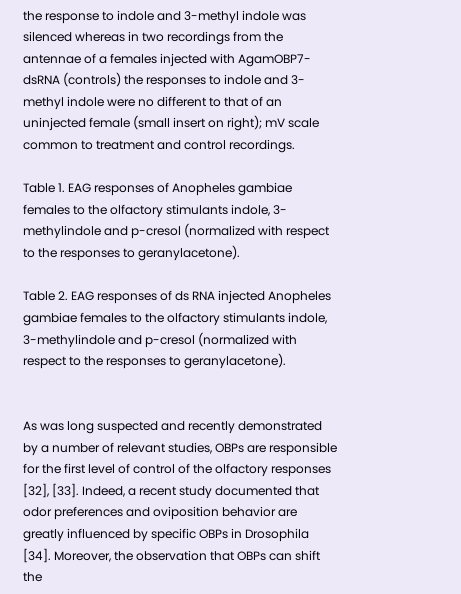the response to indole and 3-methyl indole was silenced whereas in two recordings from the antennae of a females injected with AgamOBP7-dsRNA (controls) the responses to indole and 3-methyl indole were no different to that of an uninjected female (small insert on right); mV scale common to treatment and control recordings.

Table 1. EAG responses of Anopheles gambiae females to the olfactory stimulants indole, 3-methylindole and p-cresol (normalized with respect to the responses to geranylacetone).

Table 2. EAG responses of ds RNA injected Anopheles gambiae females to the olfactory stimulants indole, 3-methylindole and p-cresol (normalized with respect to the responses to geranylacetone).


As was long suspected and recently demonstrated by a number of relevant studies, OBPs are responsible for the first level of control of the olfactory responses [32], [33]. Indeed, a recent study documented that odor preferences and oviposition behavior are greatly influenced by specific OBPs in Drosophila [34]. Moreover, the observation that OBPs can shift the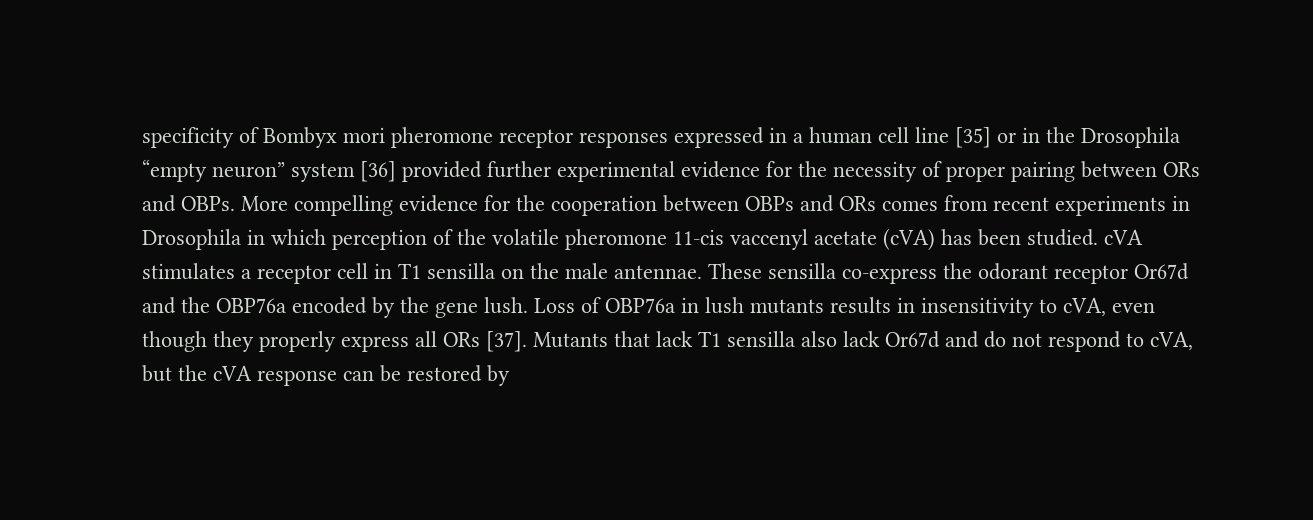specificity of Bombyx mori pheromone receptor responses expressed in a human cell line [35] or in the Drosophila “empty neuron” system [36] provided further experimental evidence for the necessity of proper pairing between ORs and OBPs. More compelling evidence for the cooperation between OBPs and ORs comes from recent experiments in Drosophila in which perception of the volatile pheromone 11-cis vaccenyl acetate (cVA) has been studied. cVA stimulates a receptor cell in T1 sensilla on the male antennae. These sensilla co-express the odorant receptor Or67d and the OBP76a encoded by the gene lush. Loss of OBP76a in lush mutants results in insensitivity to cVA, even though they properly express all ORs [37]. Mutants that lack T1 sensilla also lack Or67d and do not respond to cVA, but the cVA response can be restored by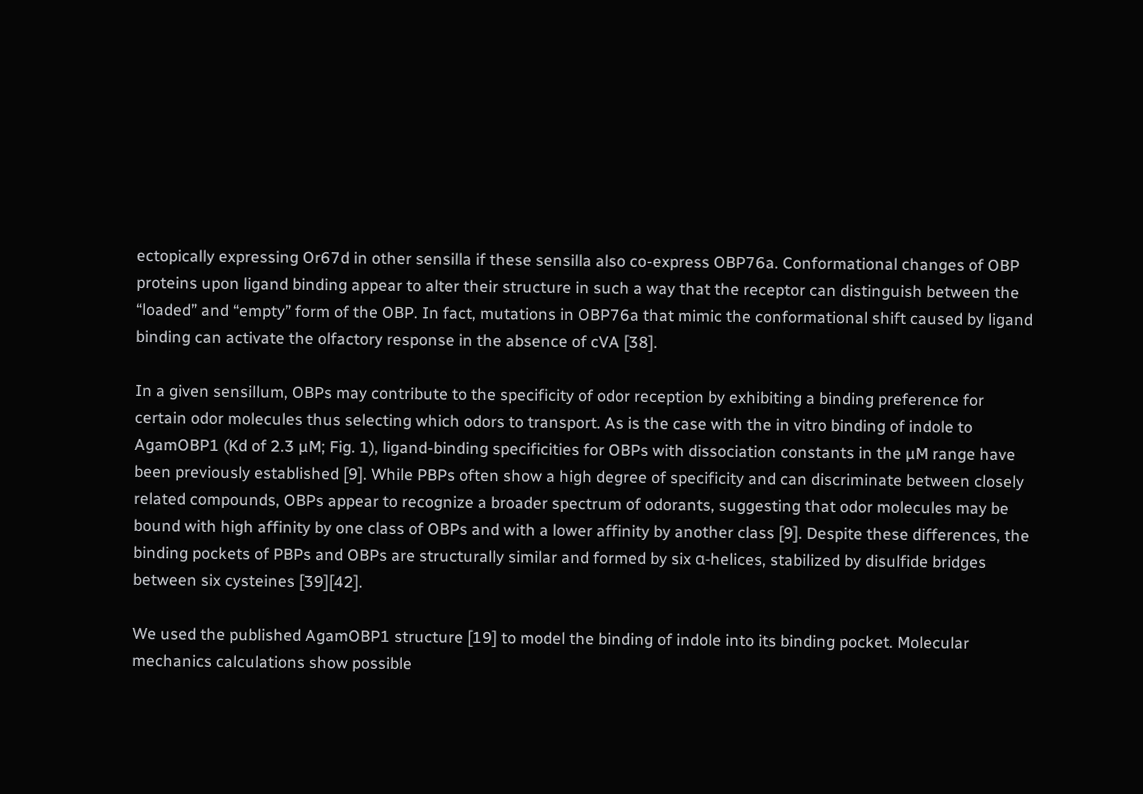ectopically expressing Or67d in other sensilla if these sensilla also co-express OBP76a. Conformational changes of OBP proteins upon ligand binding appear to alter their structure in such a way that the receptor can distinguish between the “loaded” and “empty” form of the OBP. In fact, mutations in OBP76a that mimic the conformational shift caused by ligand binding can activate the olfactory response in the absence of cVA [38].

In a given sensillum, OBPs may contribute to the specificity of odor reception by exhibiting a binding preference for certain odor molecules thus selecting which odors to transport. As is the case with the in vitro binding of indole to AgamOBP1 (Kd of 2.3 µM; Fig. 1), ligand-binding specificities for OBPs with dissociation constants in the µM range have been previously established [9]. While PBPs often show a high degree of specificity and can discriminate between closely related compounds, OBPs appear to recognize a broader spectrum of odorants, suggesting that odor molecules may be bound with high affinity by one class of OBPs and with a lower affinity by another class [9]. Despite these differences, the binding pockets of PBPs and OBPs are structurally similar and formed by six α-helices, stabilized by disulfide bridges between six cysteines [39][42].

We used the published AgamOBP1 structure [19] to model the binding of indole into its binding pocket. Molecular mechanics calculations show possible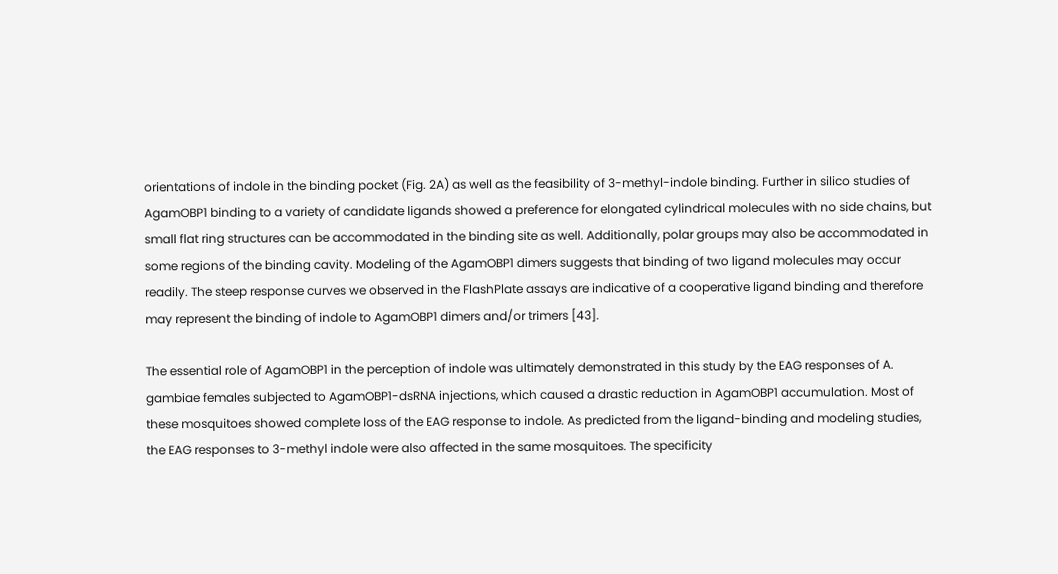orientations of indole in the binding pocket (Fig. 2A) as well as the feasibility of 3-methyl-indole binding. Further in silico studies of AgamOBP1 binding to a variety of candidate ligands showed a preference for elongated cylindrical molecules with no side chains, but small flat ring structures can be accommodated in the binding site as well. Additionally, polar groups may also be accommodated in some regions of the binding cavity. Modeling of the AgamOBP1 dimers suggests that binding of two ligand molecules may occur readily. The steep response curves we observed in the FlashPlate assays are indicative of a cooperative ligand binding and therefore may represent the binding of indole to AgamOBP1 dimers and/or trimers [43].

The essential role of AgamOBP1 in the perception of indole was ultimately demonstrated in this study by the EAG responses of A. gambiae females subjected to AgamOBP1-dsRNA injections, which caused a drastic reduction in AgamOBP1 accumulation. Most of these mosquitoes showed complete loss of the EAG response to indole. As predicted from the ligand-binding and modeling studies, the EAG responses to 3-methyl indole were also affected in the same mosquitoes. The specificity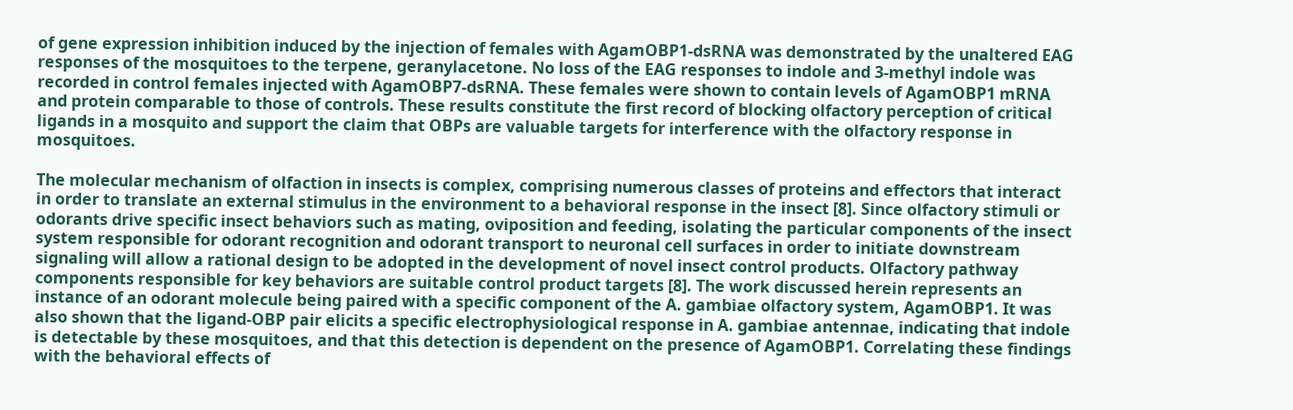of gene expression inhibition induced by the injection of females with AgamOBP1-dsRNA was demonstrated by the unaltered EAG responses of the mosquitoes to the terpene, geranylacetone. No loss of the EAG responses to indole and 3-methyl indole was recorded in control females injected with AgamOBP7-dsRNA. These females were shown to contain levels of AgamOBP1 mRNA and protein comparable to those of controls. These results constitute the first record of blocking olfactory perception of critical ligands in a mosquito and support the claim that OBPs are valuable targets for interference with the olfactory response in mosquitoes.

The molecular mechanism of olfaction in insects is complex, comprising numerous classes of proteins and effectors that interact in order to translate an external stimulus in the environment to a behavioral response in the insect [8]. Since olfactory stimuli or odorants drive specific insect behaviors such as mating, oviposition and feeding, isolating the particular components of the insect system responsible for odorant recognition and odorant transport to neuronal cell surfaces in order to initiate downstream signaling will allow a rational design to be adopted in the development of novel insect control products. Olfactory pathway components responsible for key behaviors are suitable control product targets [8]. The work discussed herein represents an instance of an odorant molecule being paired with a specific component of the A. gambiae olfactory system, AgamOBP1. It was also shown that the ligand-OBP pair elicits a specific electrophysiological response in A. gambiae antennae, indicating that indole is detectable by these mosquitoes, and that this detection is dependent on the presence of AgamOBP1. Correlating these findings with the behavioral effects of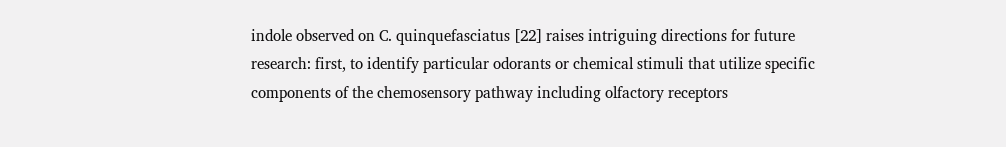indole observed on C. quinquefasciatus [22] raises intriguing directions for future research: first, to identify particular odorants or chemical stimuli that utilize specific components of the chemosensory pathway including olfactory receptors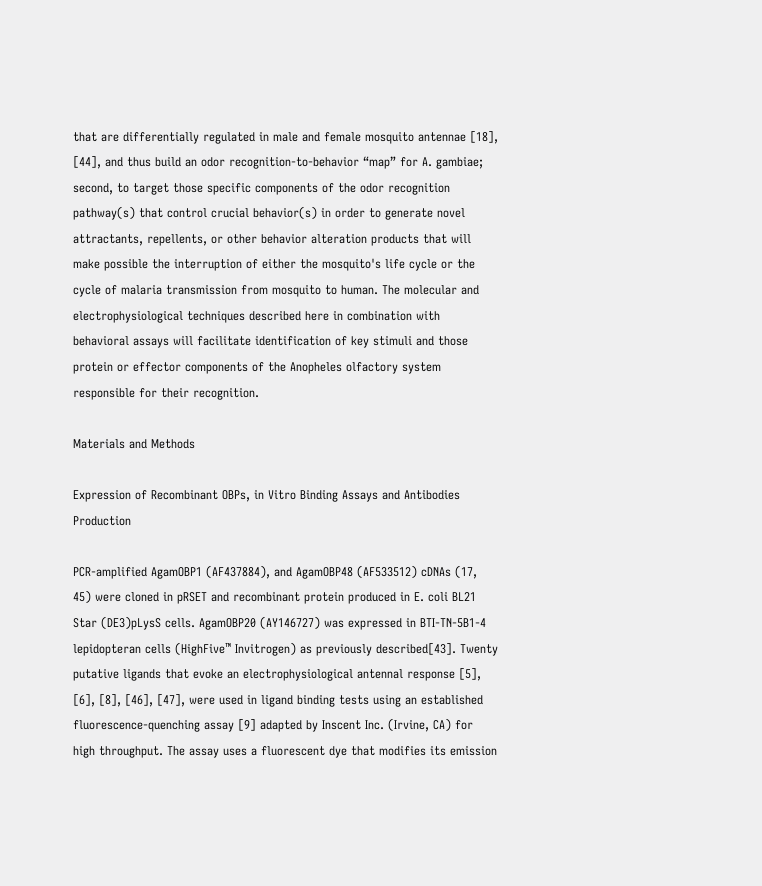that are differentially regulated in male and female mosquito antennae [18], [44], and thus build an odor recognition-to-behavior “map” for A. gambiae; second, to target those specific components of the odor recognition pathway(s) that control crucial behavior(s) in order to generate novel attractants, repellents, or other behavior alteration products that will make possible the interruption of either the mosquito's life cycle or the cycle of malaria transmission from mosquito to human. The molecular and electrophysiological techniques described here in combination with behavioral assays will facilitate identification of key stimuli and those protein or effector components of the Anopheles olfactory system responsible for their recognition.

Materials and Methods

Expression of Recombinant OBPs, in Vitro Binding Assays and Antibodies Production

PCR-amplified AgamOBP1 (AF437884), and AgamOBP48 (AF533512) cDNAs (17, 45) were cloned in pRSET and recombinant protein produced in E. coli BL21 Star (DE3)pLysS cells. AgamOBP20 (AY146727) was expressed in BTI-TN-5B1-4 lepidopteran cells (HighFive™ Invitrogen) as previously described[43]. Twenty putative ligands that evoke an electrophysiological antennal response [5], [6], [8], [46], [47], were used in ligand binding tests using an established fluorescence-quenching assay [9] adapted by Inscent Inc. (Irvine, CA) for high throughput. The assay uses a fluorescent dye that modifies its emission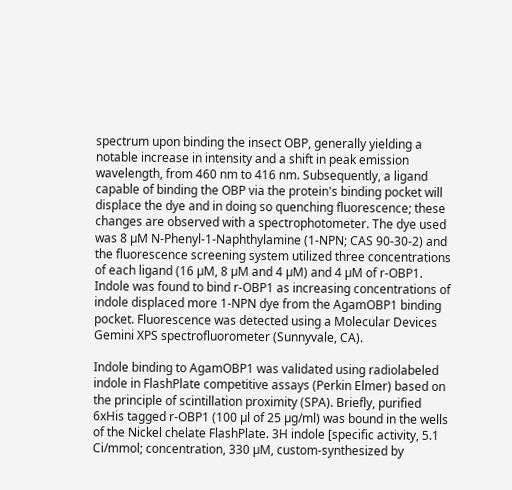spectrum upon binding the insect OBP, generally yielding a notable increase in intensity and a shift in peak emission wavelength, from 460 nm to 416 nm. Subsequently, a ligand capable of binding the OBP via the protein's binding pocket will displace the dye and in doing so quenching fluorescence; these changes are observed with a spectrophotometer. The dye used was 8 µM N-Phenyl-1-Naphthylamine (1-NPN; CAS 90-30-2) and the fluorescence screening system utilized three concentrations of each ligand (16 µM, 8 µM and 4 µM) and 4 µM of r-OBP1. Indole was found to bind r-OBP1 as increasing concentrations of indole displaced more 1-NPN dye from the AgamOBP1 binding pocket. Fluorescence was detected using a Molecular Devices Gemini XPS spectrofluorometer (Sunnyvale, CA).

Indole binding to AgamOBP1 was validated using radiolabeled indole in FlashPlate competitive assays (Perkin Elmer) based on the principle of scintillation proximity (SPA). Briefly, purified 6xHis tagged r-OBP1 (100 µl of 25 µg/ml) was bound in the wells of the Nickel chelate FlashPlate. 3H indole [specific activity, 5.1 Ci/mmol; concentration, 330 µM, custom-synthesized by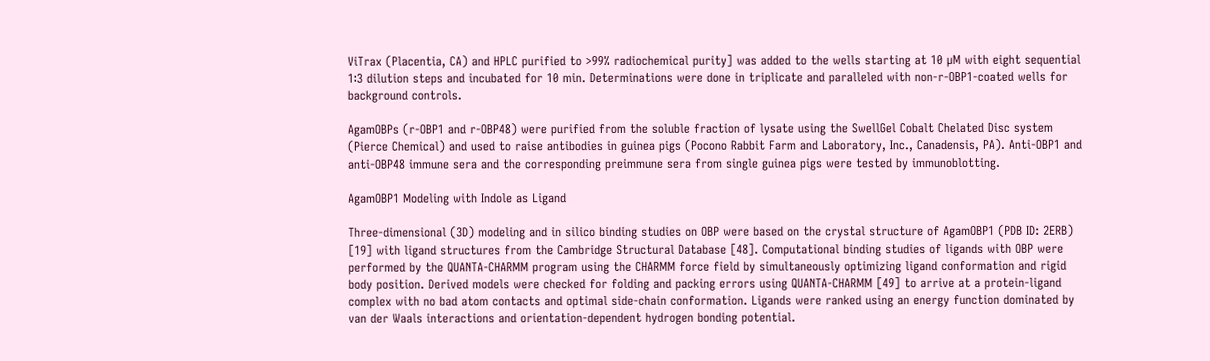ViTrax (Placentia, CA) and HPLC purified to >99% radiochemical purity] was added to the wells starting at 10 µM with eight sequential 1∶3 dilution steps and incubated for 10 min. Determinations were done in triplicate and paralleled with non-r-OBP1-coated wells for background controls.

AgamOBPs (r-OBP1 and r-OBP48) were purified from the soluble fraction of lysate using the SwellGel Cobalt Chelated Disc system (Pierce Chemical) and used to raise antibodies in guinea pigs (Pocono Rabbit Farm and Laboratory, Inc., Canadensis, PA). Anti-OBP1 and anti-OBP48 immune sera and the corresponding preimmune sera from single guinea pigs were tested by immunoblotting.

AgamOBP1 Modeling with Indole as Ligand

Three-dimensional (3D) modeling and in silico binding studies on OBP were based on the crystal structure of AgamOBP1 (PDB ID: 2ERB) [19] with ligand structures from the Cambridge Structural Database [48]. Computational binding studies of ligands with OBP were performed by the QUANTA-CHARMM program using the CHARMM force field by simultaneously optimizing ligand conformation and rigid body position. Derived models were checked for folding and packing errors using QUANTA-CHARMM [49] to arrive at a protein-ligand complex with no bad atom contacts and optimal side-chain conformation. Ligands were ranked using an energy function dominated by van der Waals interactions and orientation-dependent hydrogen bonding potential.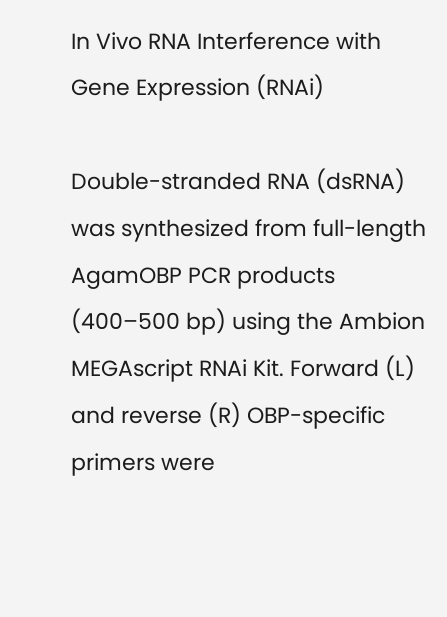In Vivo RNA Interference with Gene Expression (RNAi)

Double-stranded RNA (dsRNA) was synthesized from full-length AgamOBP PCR products (400–500 bp) using the Ambion MEGAscript RNAi Kit. Forward (L) and reverse (R) OBP-specific primers were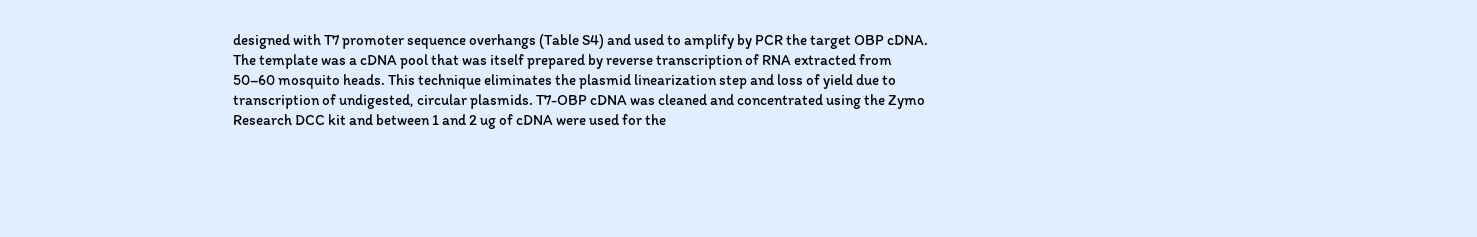designed with T7 promoter sequence overhangs (Table S4) and used to amplify by PCR the target OBP cDNA. The template was a cDNA pool that was itself prepared by reverse transcription of RNA extracted from 50–60 mosquito heads. This technique eliminates the plasmid linearization step and loss of yield due to transcription of undigested, circular plasmids. T7-OBP cDNA was cleaned and concentrated using the Zymo Research DCC kit and between 1 and 2 ug of cDNA were used for the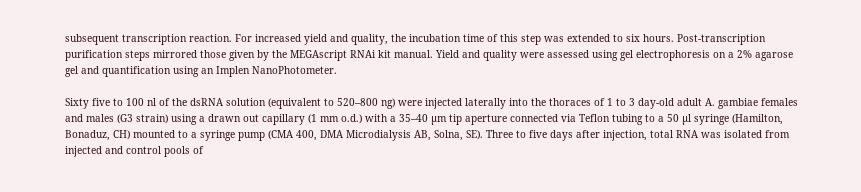subsequent transcription reaction. For increased yield and quality, the incubation time of this step was extended to six hours. Post-transcription purification steps mirrored those given by the MEGAscript RNAi kit manual. Yield and quality were assessed using gel electrophoresis on a 2% agarose gel and quantification using an Implen NanoPhotometer.

Sixty five to 100 nl of the dsRNA solution (equivalent to 520–800 ng) were injected laterally into the thoraces of 1 to 3 day-old adult A. gambiae females and males (G3 strain) using a drawn out capillary (1 mm o.d.) with a 35–40 µm tip aperture connected via Teflon tubing to a 50 µl syringe (Hamilton, Bonaduz, CH) mounted to a syringe pump (CMA 400, DMA Microdialysis AB, Solna, SE). Three to five days after injection, total RNA was isolated from injected and control pools of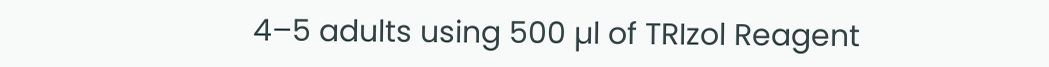4–5 adults using 500 µl of TRIzol Reagent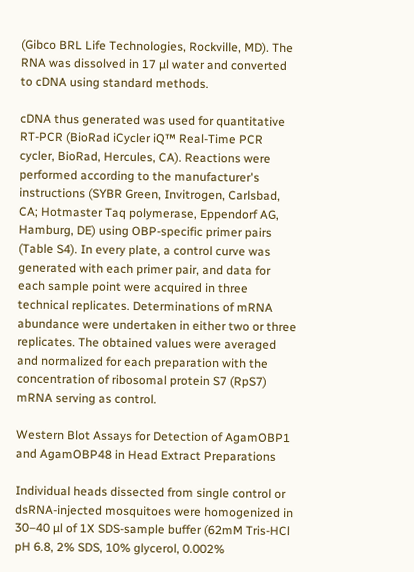(Gibco BRL Life Technologies, Rockville, MD). The RNA was dissolved in 17 µl water and converted to cDNA using standard methods.

cDNA thus generated was used for quantitative RT-PCR (BioRad iCycler iQ™ Real-Time PCR cycler, BioRad, Hercules, CA). Reactions were performed according to the manufacturer's instructions (SYBR Green, Invitrogen, Carlsbad, CA; Hotmaster Taq polymerase, Eppendorf AG, Hamburg, DE) using OBP-specific primer pairs (Table S4). In every plate, a control curve was generated with each primer pair, and data for each sample point were acquired in three technical replicates. Determinations of mRNA abundance were undertaken in either two or three replicates. The obtained values were averaged and normalized for each preparation with the concentration of ribosomal protein S7 (RpS7) mRNA serving as control.

Western Blot Assays for Detection of AgamOBP1 and AgamOBP48 in Head Extract Preparations

Individual heads dissected from single control or dsRNA-injected mosquitoes were homogenized in 30–40 µl of 1X SDS-sample buffer (62mM Tris-HCl pH 6.8, 2% SDS, 10% glycerol, 0.002%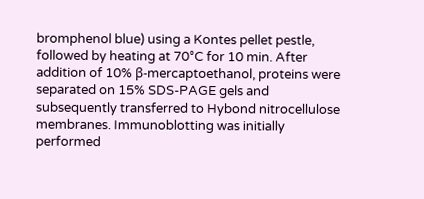bromphenol blue) using a Kontes pellet pestle, followed by heating at 70°C for 10 min. After addition of 10% β-mercaptoethanol, proteins were separated on 15% SDS-PAGE gels and subsequently transferred to Hybond nitrocellulose membranes. Immunoblotting was initially performed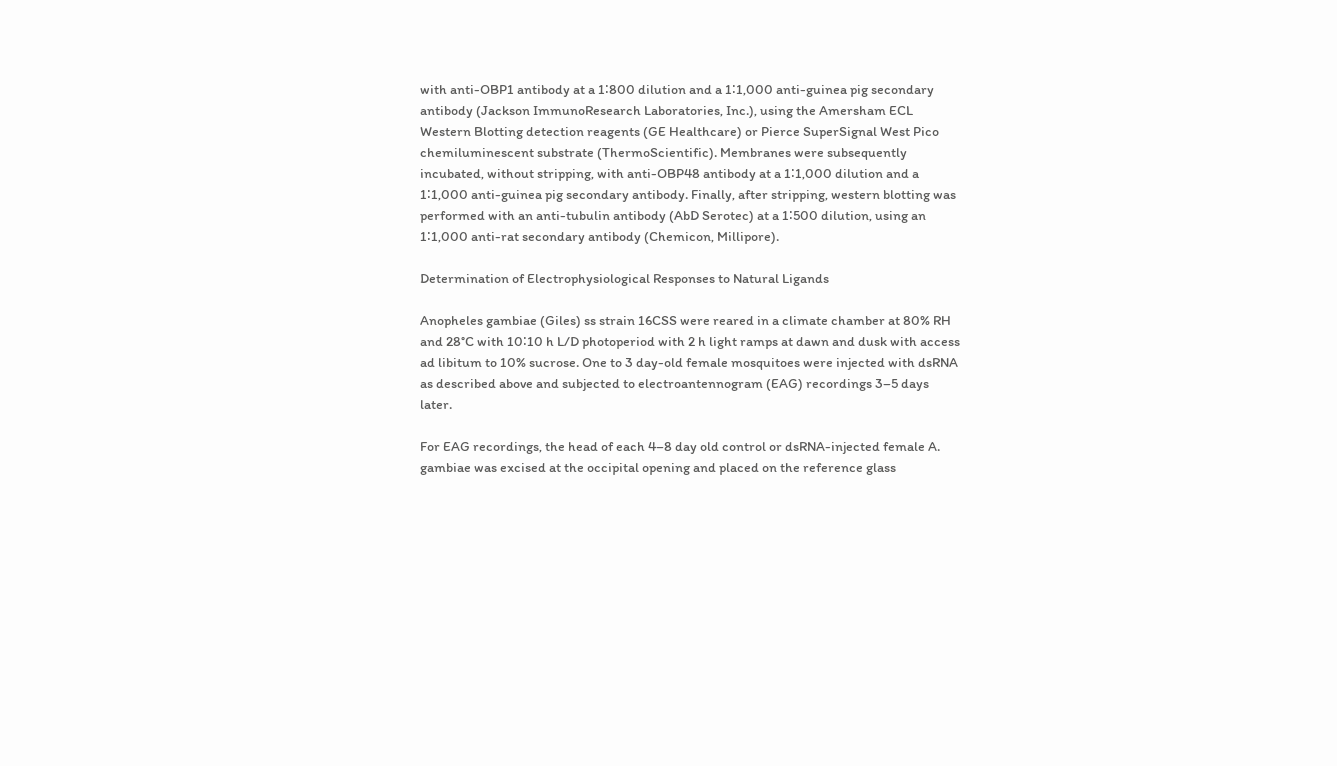with anti-OBP1 antibody at a 1∶800 dilution and a 1∶1,000 anti-guinea pig secondary antibody (Jackson ImmunoResearch Laboratories, Inc.), using the Amersham ECL Western Blotting detection reagents (GE Healthcare) or Pierce SuperSignal West Pico chemiluminescent substrate (ThermoScientific). Membranes were subsequently incubated, without stripping, with anti-OBP48 antibody at a 1∶1,000 dilution and a 1∶1,000 anti-guinea pig secondary antibody. Finally, after stripping, western blotting was performed with an anti-tubulin antibody (AbD Serotec) at a 1∶500 dilution, using an 1∶1,000 anti-rat secondary antibody (Chemicon, Millipore).

Determination of Electrophysiological Responses to Natural Ligands

Anopheles gambiae (Giles) ss strain 16CSS were reared in a climate chamber at 80% RH and 28°C with 10∶10 h L/D photoperiod with 2 h light ramps at dawn and dusk with access ad libitum to 10% sucrose. One to 3 day-old female mosquitoes were injected with dsRNA as described above and subjected to electroantennogram (EAG) recordings 3–5 days later.

For EAG recordings, the head of each 4–8 day old control or dsRNA-injected female A. gambiae was excised at the occipital opening and placed on the reference glass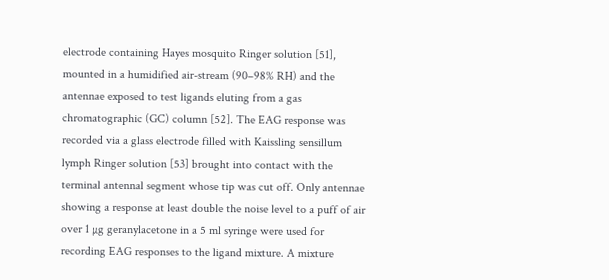electrode containing Hayes mosquito Ringer solution [51], mounted in a humidified air-stream (90–98% RH) and the antennae exposed to test ligands eluting from a gas chromatographic (GC) column [52]. The EAG response was recorded via a glass electrode filled with Kaissling sensillum lymph Ringer solution [53] brought into contact with the terminal antennal segment whose tip was cut off. Only antennae showing a response at least double the noise level to a puff of air over 1 µg geranylacetone in a 5 ml syringe were used for recording EAG responses to the ligand mixture. A mixture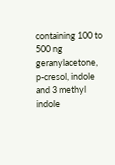containing 100 to 500 ng geranylacetone, p-cresol, indole and 3 methyl indole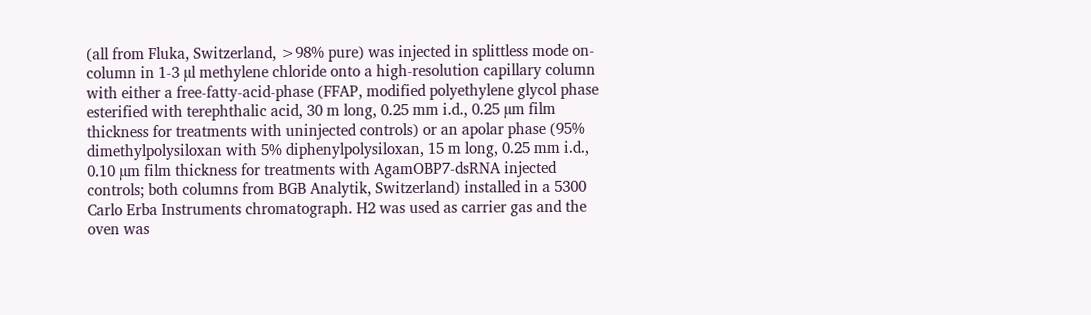(all from Fluka, Switzerland, >98% pure) was injected in splittless mode on-column in 1-3 µl methylene chloride onto a high-resolution capillary column with either a free-fatty-acid-phase (FFAP, modified polyethylene glycol phase esterified with terephthalic acid, 30 m long, 0.25 mm i.d., 0.25 µm film thickness for treatments with uninjected controls) or an apolar phase (95% dimethylpolysiloxan with 5% diphenylpolysiloxan, 15 m long, 0.25 mm i.d., 0.10 µm film thickness for treatments with AgamOBP7-dsRNA injected controls; both columns from BGB Analytik, Switzerland) installed in a 5300 Carlo Erba Instruments chromatograph. H2 was used as carrier gas and the oven was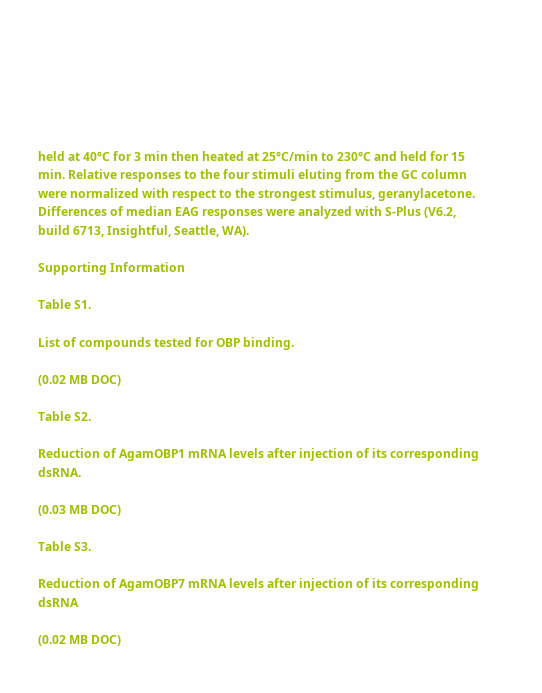held at 40°C for 3 min then heated at 25°C/min to 230°C and held for 15 min. Relative responses to the four stimuli eluting from the GC column were normalized with respect to the strongest stimulus, geranylacetone. Differences of median EAG responses were analyzed with S-Plus (V6.2, build 6713, Insightful, Seattle, WA).

Supporting Information

Table S1.

List of compounds tested for OBP binding.

(0.02 MB DOC)

Table S2.

Reduction of AgamOBP1 mRNA levels after injection of its corresponding dsRNA.

(0.03 MB DOC)

Table S3.

Reduction of AgamOBP7 mRNA levels after injection of its corresponding dsRNA

(0.02 MB DOC)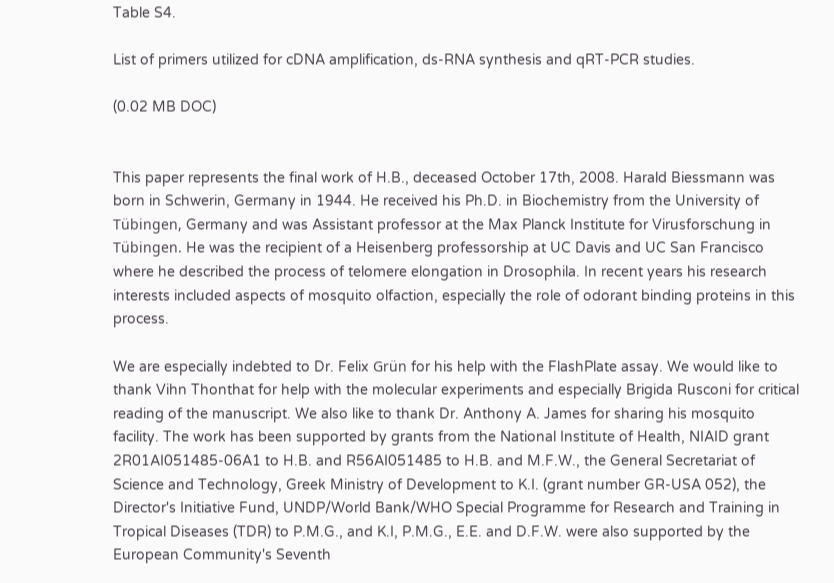Table S4.

List of primers utilized for cDNA amplification, ds-RNA synthesis and qRT-PCR studies.

(0.02 MB DOC)


This paper represents the final work of H.B., deceased October 17th, 2008. Harald Biessmann was born in Schwerin, Germany in 1944. He received his Ph.D. in Biochemistry from the University of Tübingen, Germany and was Assistant professor at the Max Planck Institute for Virusforschung in Tübingen. He was the recipient of a Heisenberg professorship at UC Davis and UC San Francisco where he described the process of telomere elongation in Drosophila. In recent years his research interests included aspects of mosquito olfaction, especially the role of odorant binding proteins in this process.

We are especially indebted to Dr. Felix Grün for his help with the FlashPlate assay. We would like to thank Vihn Thonthat for help with the molecular experiments and especially Brigida Rusconi for critical reading of the manuscript. We also like to thank Dr. Anthony A. James for sharing his mosquito facility. The work has been supported by grants from the National Institute of Health, NIAID grant 2R01AI051485-06A1 to H.B. and R56AI051485 to H.B. and M.F.W., the General Secretariat of Science and Technology, Greek Ministry of Development to K.I. (grant number GR-USA 052), the Director's Initiative Fund, UNDP/World Bank/WHO Special Programme for Research and Training in Tropical Diseases (TDR) to P.M.G., and K.I, P.M.G., E.E. and D.F.W. were also supported by the European Community's Seventh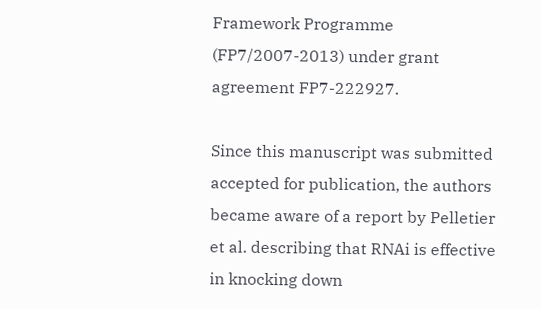Framework Programme (FP7/2007-2013) under grant agreement FP7-222927.

Since this manuscript was submitted accepted for publication, the authors became aware of a report by Pelletier et al. describing that RNAi is effective in knocking down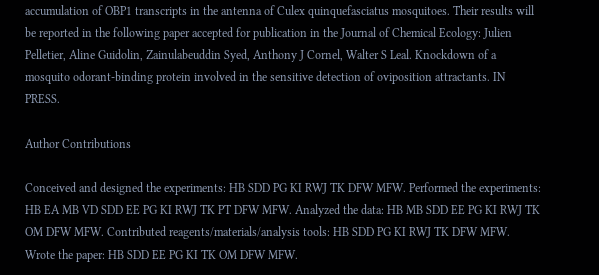accumulation of OBP1 transcripts in the antenna of Culex quinquefasciatus mosquitoes. Their results will be reported in the following paper accepted for publication in the Journal of Chemical Ecology: Julien Pelletier, Aline Guidolin, Zainulabeuddin Syed, Anthony J Cornel, Walter S Leal. Knockdown of a mosquito odorant-binding protein involved in the sensitive detection of oviposition attractants. IN PRESS.

Author Contributions

Conceived and designed the experiments: HB SDD PG KI RWJ TK DFW MFW. Performed the experiments: HB EA MB VD SDD EE PG KI RWJ TK PT DFW MFW. Analyzed the data: HB MB SDD EE PG KI RWJ TK OM DFW MFW. Contributed reagents/materials/analysis tools: HB SDD PG KI RWJ TK DFW MFW. Wrote the paper: HB SDD EE PG KI TK OM DFW MFW.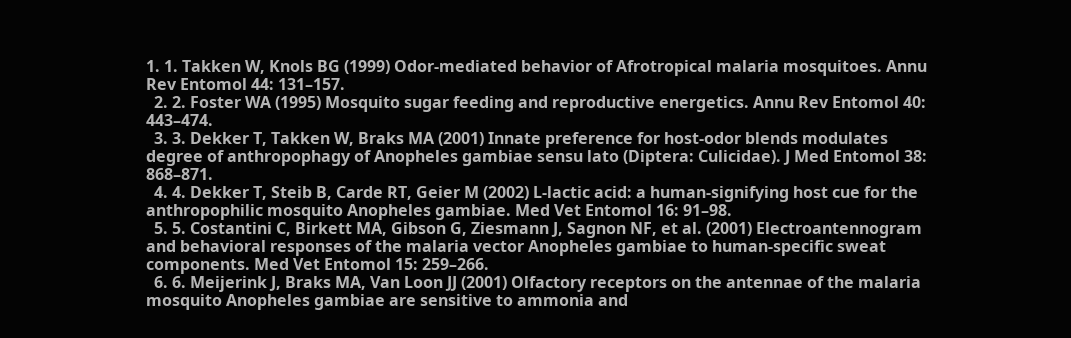1. 1. Takken W, Knols BG (1999) Odor-mediated behavior of Afrotropical malaria mosquitoes. Annu Rev Entomol 44: 131–157.
  2. 2. Foster WA (1995) Mosquito sugar feeding and reproductive energetics. Annu Rev Entomol 40: 443–474.
  3. 3. Dekker T, Takken W, Braks MA (2001) Innate preference for host-odor blends modulates degree of anthropophagy of Anopheles gambiae sensu lato (Diptera: Culicidae). J Med Entomol 38: 868–871.
  4. 4. Dekker T, Steib B, Carde RT, Geier M (2002) L-lactic acid: a human-signifying host cue for the anthropophilic mosquito Anopheles gambiae. Med Vet Entomol 16: 91–98.
  5. 5. Costantini C, Birkett MA, Gibson G, Ziesmann J, Sagnon NF, et al. (2001) Electroantennogram and behavioral responses of the malaria vector Anopheles gambiae to human-specific sweat components. Med Vet Entomol 15: 259–266.
  6. 6. Meijerink J, Braks MA, Van Loon JJ (2001) Olfactory receptors on the antennae of the malaria mosquito Anopheles gambiae are sensitive to ammonia and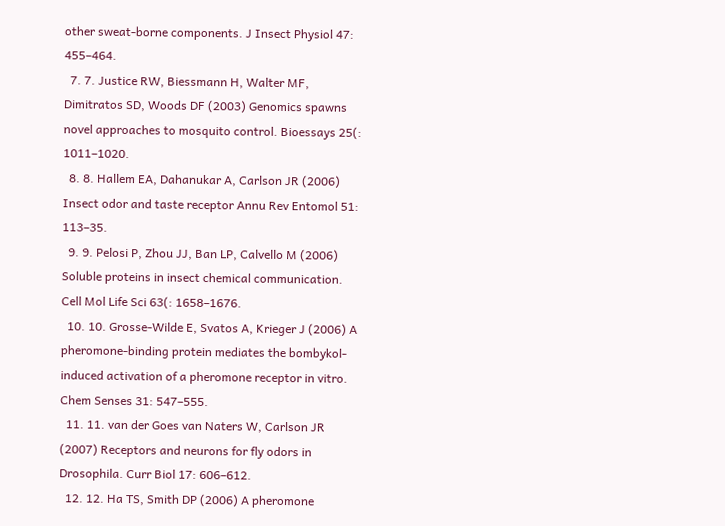other sweat-borne components. J Insect Physiol 47: 455–464.
  7. 7. Justice RW, Biessmann H, Walter MF, Dimitratos SD, Woods DF (2003) Genomics spawns novel approaches to mosquito control. Bioessays 25(: 1011–1020.
  8. 8. Hallem EA, Dahanukar A, Carlson JR (2006) Insect odor and taste receptor Annu Rev Entomol 51: 113–35.
  9. 9. Pelosi P, Zhou JJ, Ban LP, Calvello M (2006) Soluble proteins in insect chemical communication. Cell Mol Life Sci 63(: 1658–1676.
  10. 10. Grosse-Wilde E, Svatos A, Krieger J (2006) A pheromone-binding protein mediates the bombykol-induced activation of a pheromone receptor in vitro. Chem Senses 31: 547–555.
  11. 11. van der Goes van Naters W, Carlson JR (2007) Receptors and neurons for fly odors in Drosophila. Curr Biol 17: 606–612.
  12. 12. Ha TS, Smith DP (2006) A pheromone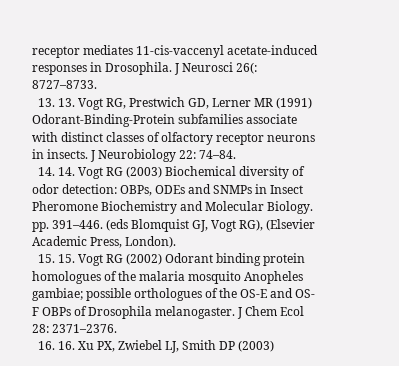receptor mediates 11-cis-vaccenyl acetate-induced responses in Drosophila. J Neurosci 26(: 8727–8733.
  13. 13. Vogt RG, Prestwich GD, Lerner MR (1991) Odorant-Binding-Protein subfamilies associate with distinct classes of olfactory receptor neurons in insects. J Neurobiology 22: 74–84.
  14. 14. Vogt RG (2003) Biochemical diversity of odor detection: OBPs, ODEs and SNMPs in Insect Pheromone Biochemistry and Molecular Biology. pp. 391–446. (eds Blomquist GJ, Vogt RG), (Elsevier Academic Press, London).
  15. 15. Vogt RG (2002) Odorant binding protein homologues of the malaria mosquito Anopheles gambiae; possible orthologues of the OS-E and OS-F OBPs of Drosophila melanogaster. J Chem Ecol 28: 2371–2376.
  16. 16. Xu PX, Zwiebel LJ, Smith DP (2003)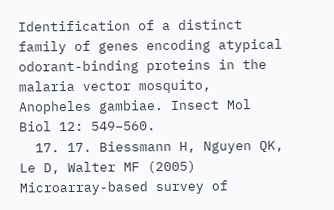Identification of a distinct family of genes encoding atypical odorant-binding proteins in the malaria vector mosquito, Anopheles gambiae. Insect Mol Biol 12: 549–560.
  17. 17. Biessmann H, Nguyen QK, Le D, Walter MF (2005) Microarray-based survey of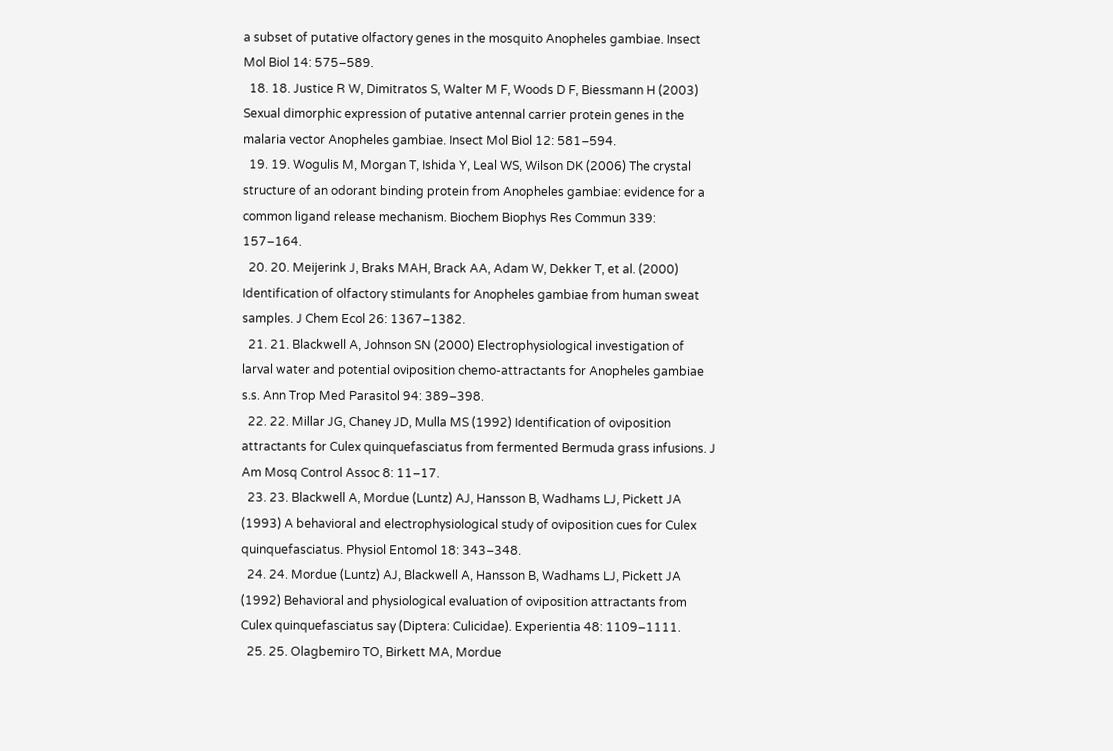a subset of putative olfactory genes in the mosquito Anopheles gambiae. Insect Mol Biol 14: 575–589.
  18. 18. Justice R W, Dimitratos S, Walter M F, Woods D F, Biessmann H (2003) Sexual dimorphic expression of putative antennal carrier protein genes in the malaria vector Anopheles gambiae. Insect Mol Biol 12: 581–594.
  19. 19. Wogulis M, Morgan T, Ishida Y, Leal WS, Wilson DK (2006) The crystal structure of an odorant binding protein from Anopheles gambiae: evidence for a common ligand release mechanism. Biochem Biophys Res Commun 339: 157–164.
  20. 20. Meijerink J, Braks MAH, Brack AA, Adam W, Dekker T, et al. (2000) Identification of olfactory stimulants for Anopheles gambiae from human sweat samples. J Chem Ecol 26: 1367–1382.
  21. 21. Blackwell A, Johnson SN (2000) Electrophysiological investigation of larval water and potential oviposition chemo-attractants for Anopheles gambiae s.s. Ann Trop Med Parasitol 94: 389–398.
  22. 22. Millar JG, Chaney JD, Mulla MS (1992) Identification of oviposition attractants for Culex quinquefasciatus from fermented Bermuda grass infusions. J Am Mosq Control Assoc 8: 11–17.
  23. 23. Blackwell A, Mordue (Luntz) AJ, Hansson B, Wadhams LJ, Pickett JA (1993) A behavioral and electrophysiological study of oviposition cues for Culex quinquefasciatus. Physiol Entomol 18: 343–348.
  24. 24. Mordue (Luntz) AJ, Blackwell A, Hansson B, Wadhams LJ, Pickett JA (1992) Behavioral and physiological evaluation of oviposition attractants from Culex quinquefasciatus say (Diptera: Culicidae). Experientia 48: 1109–1111.
  25. 25. Olagbemiro TO, Birkett MA, Mordue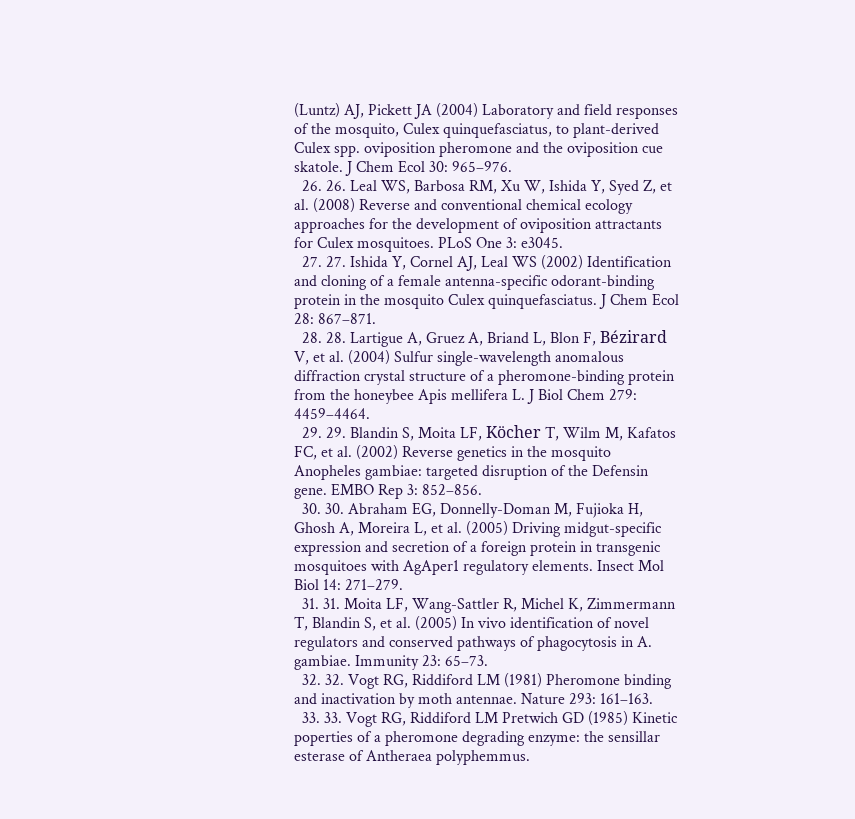(Luntz) AJ, Pickett JA (2004) Laboratory and field responses of the mosquito, Culex quinquefasciatus, to plant-derived Culex spp. oviposition pheromone and the oviposition cue skatole. J Chem Ecol 30: 965–976.
  26. 26. Leal WS, Barbosa RM, Xu W, Ishida Y, Syed Z, et al. (2008) Reverse and conventional chemical ecology approaches for the development of oviposition attractants for Culex mosquitoes. PLoS One 3: e3045.
  27. 27. Ishida Y, Cornel AJ, Leal WS (2002) Identification and cloning of a female antenna-specific odorant-binding protein in the mosquito Culex quinquefasciatus. J Chem Ecol 28: 867–871.
  28. 28. Lartigue A, Gruez A, Briand L, Blon F, Bézirard V, et al. (2004) Sulfur single-wavelength anomalous diffraction crystal structure of a pheromone-binding protein from the honeybee Apis mellifera L. J Biol Chem 279: 4459–4464.
  29. 29. Blandin S, Moita LF, Köcher T, Wilm M, Kafatos FC, et al. (2002) Reverse genetics in the mosquito Anopheles gambiae: targeted disruption of the Defensin gene. EMBO Rep 3: 852–856.
  30. 30. Abraham EG, Donnelly-Doman M, Fujioka H, Ghosh A, Moreira L, et al. (2005) Driving midgut-specific expression and secretion of a foreign protein in transgenic mosquitoes with AgAper1 regulatory elements. Insect Mol Biol 14: 271–279.
  31. 31. Moita LF, Wang-Sattler R, Michel K, Zimmermann T, Blandin S, et al. (2005) In vivo identification of novel regulators and conserved pathways of phagocytosis in A. gambiae. Immunity 23: 65–73.
  32. 32. Vogt RG, Riddiford LM (1981) Pheromone binding and inactivation by moth antennae. Nature 293: 161–163.
  33. 33. Vogt RG, Riddiford LM Pretwich GD (1985) Kinetic poperties of a pheromone degrading enzyme: the sensillar esterase of Antheraea polyphemmus.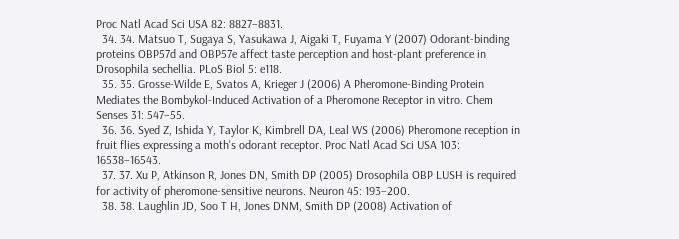Proc Natl Acad Sci USA 82: 8827–8831.
  34. 34. Matsuo T, Sugaya S, Yasukawa J, Aigaki T, Fuyama Y (2007) Odorant-binding proteins OBP57d and OBP57e affect taste perception and host-plant preference in Drosophila sechellia. PLoS Biol 5: e118.
  35. 35. Grosse-Wilde E, Svatos A, Krieger J (2006) A Pheromone-Binding Protein Mediates the Bombykol-Induced Activation of a Pheromone Receptor in vitro. Chem Senses 31: 547–55.
  36. 36. Syed Z, Ishida Y, Taylor K, Kimbrell DA, Leal WS (2006) Pheromone reception in fruit flies expressing a moth's odorant receptor. Proc Natl Acad Sci USA 103: 16538–16543.
  37. 37. Xu P, Atkinson R, Jones DN, Smith DP (2005) Drosophila OBP LUSH is required for activity of pheromone-sensitive neurons. Neuron 45: 193–200.
  38. 38. Laughlin JD, Soo T H, Jones DNM, Smith DP (2008) Activation of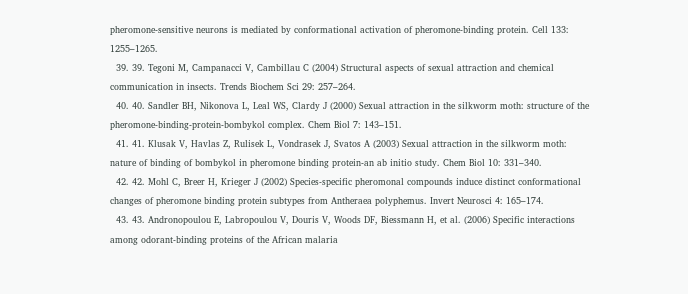pheromone-sensitive neurons is mediated by conformational activation of pheromone-binding protein. Cell 133: 1255–1265.
  39. 39. Tegoni M, Campanacci V, Cambillau C (2004) Structural aspects of sexual attraction and chemical communication in insects. Trends Biochem Sci 29: 257–264.
  40. 40. Sandler BH, Nikonova L, Leal WS, Clardy J (2000) Sexual attraction in the silkworm moth: structure of the pheromone-binding-protein-bombykol complex. Chem Biol 7: 143–151.
  41. 41. Klusak V, Havlas Z, Rulisek L, Vondrasek J, Svatos A (2003) Sexual attraction in the silkworm moth: nature of binding of bombykol in pheromone binding protein-an ab initio study. Chem Biol 10: 331–340.
  42. 42. Mohl C, Breer H, Krieger J (2002) Species-specific pheromonal compounds induce distinct conformational changes of pheromone binding protein subtypes from Antheraea polyphemus. Invert Neurosci 4: 165–174.
  43. 43. Andronopoulou E, Labropoulou V, Douris V, Woods DF, Biessmann H, et al. (2006) Specific interactions among odorant-binding proteins of the African malaria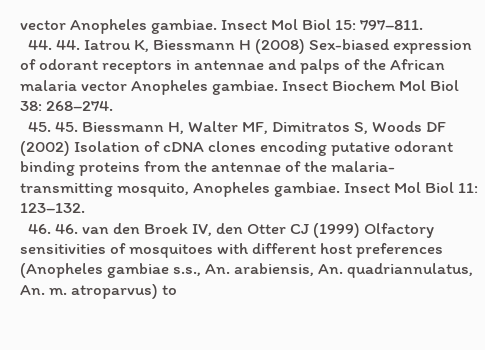vector Anopheles gambiae. Insect Mol Biol 15: 797–811.
  44. 44. Iatrou K, Biessmann H (2008) Sex-biased expression of odorant receptors in antennae and palps of the African malaria vector Anopheles gambiae. Insect Biochem Mol Biol 38: 268–274.
  45. 45. Biessmann H, Walter MF, Dimitratos S, Woods DF (2002) Isolation of cDNA clones encoding putative odorant binding proteins from the antennae of the malaria-transmitting mosquito, Anopheles gambiae. Insect Mol Biol 11: 123–132.
  46. 46. van den Broek IV, den Otter CJ (1999) Olfactory sensitivities of mosquitoes with different host preferences (Anopheles gambiae s.s., An. arabiensis, An. quadriannulatus, An. m. atroparvus) to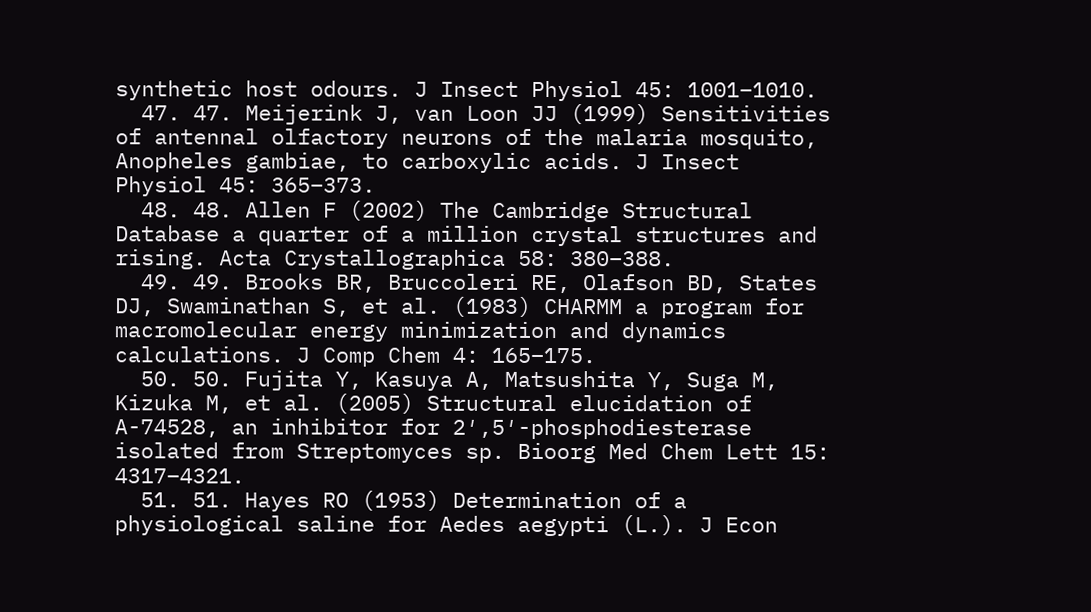synthetic host odours. J Insect Physiol 45: 1001–1010.
  47. 47. Meijerink J, van Loon JJ (1999) Sensitivities of antennal olfactory neurons of the malaria mosquito, Anopheles gambiae, to carboxylic acids. J Insect Physiol 45: 365–373.
  48. 48. Allen F (2002) The Cambridge Structural Database a quarter of a million crystal structures and rising. Acta Crystallographica 58: 380–388.
  49. 49. Brooks BR, Bruccoleri RE, Olafson BD, States DJ, Swaminathan S, et al. (1983) CHARMM a program for macromolecular energy minimization and dynamics calculations. J Comp Chem 4: 165–175.
  50. 50. Fujita Y, Kasuya A, Matsushita Y, Suga M, Kizuka M, et al. (2005) Structural elucidation of A-74528, an inhibitor for 2′,5′-phosphodiesterase isolated from Streptomyces sp. Bioorg Med Chem Lett 15: 4317–4321.
  51. 51. Hayes RO (1953) Determination of a physiological saline for Aedes aegypti (L.). J Econ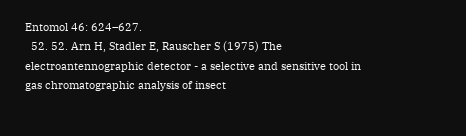Entomol 46: 624–627.
  52. 52. Arn H, Stadler E, Rauscher S (1975) The electroantennographic detector - a selective and sensitive tool in gas chromatographic analysis of insect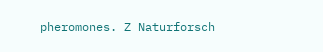pheromones. Z Naturforsch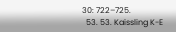30: 722–725.
  53. 53. Kaissling K-E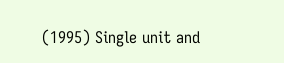(1995) Single unit and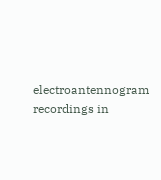electroantennogram recordings in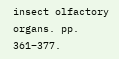insect olfactory organs. pp. 361–377.